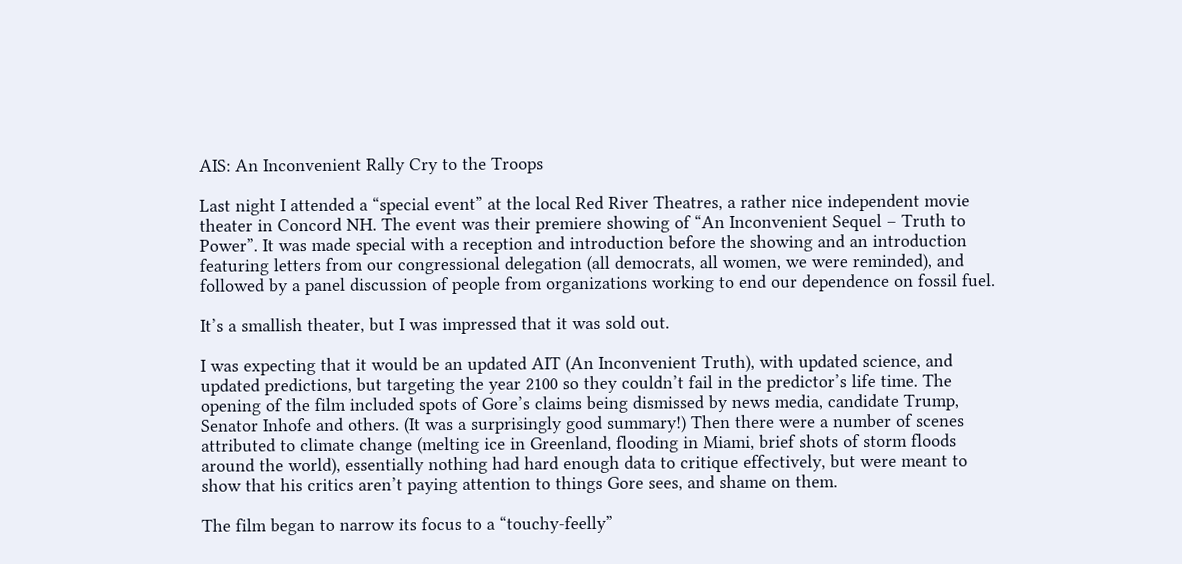AIS: An Inconvenient Rally Cry to the Troops

Last night I attended a “special event” at the local Red River Theatres, a rather nice independent movie theater in Concord NH. The event was their premiere showing of “An Inconvenient Sequel – Truth to Power”. It was made special with a reception and introduction before the showing and an introduction featuring letters from our congressional delegation (all democrats, all women, we were reminded), and followed by a panel discussion of people from organizations working to end our dependence on fossil fuel.

It’s a smallish theater, but I was impressed that it was sold out.

I was expecting that it would be an updated AIT (An Inconvenient Truth), with updated science, and updated predictions, but targeting the year 2100 so they couldn’t fail in the predictor’s life time. The opening of the film included spots of Gore’s claims being dismissed by news media, candidate Trump, Senator Inhofe and others. (It was a surprisingly good summary!) Then there were a number of scenes attributed to climate change (melting ice in Greenland, flooding in Miami, brief shots of storm floods around the world), essentially nothing had hard enough data to critique effectively, but were meant to show that his critics aren’t paying attention to things Gore sees, and shame on them.

The film began to narrow its focus to a “touchy-feelly”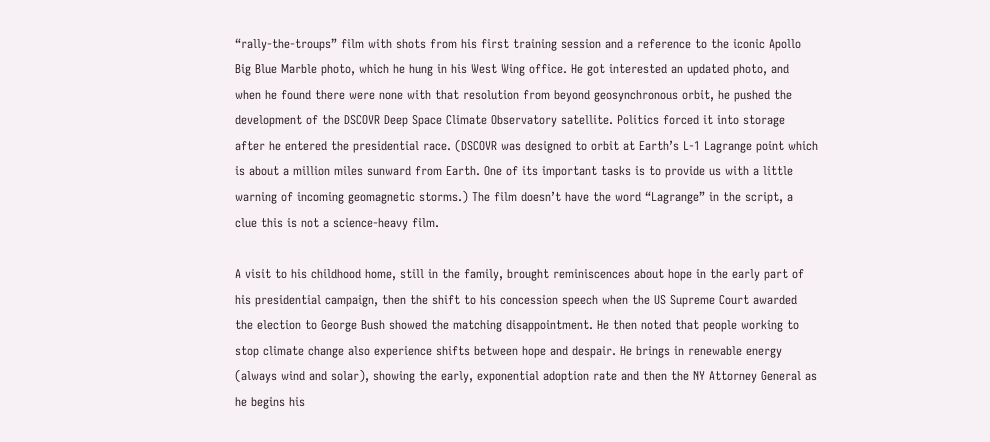“rally-the-troups” film with shots from his first training session and a reference to the iconic Apollo Big Blue Marble photo, which he hung in his West Wing office. He got interested an updated photo, and when he found there were none with that resolution from beyond geosynchronous orbit, he pushed the development of the DSCOVR Deep Space Climate Observatory satellite. Politics forced it into storage after he entered the presidential race. (DSCOVR was designed to orbit at Earth’s L-1 Lagrange point which is about a million miles sunward from Earth. One of its important tasks is to provide us with a little warning of incoming geomagnetic storms.) The film doesn’t have the word “Lagrange” in the script, a clue this is not a science-heavy film.

A visit to his childhood home, still in the family, brought reminiscences about hope in the early part of his presidential campaign, then the shift to his concession speech when the US Supreme Court awarded the election to George Bush showed the matching disappointment. He then noted that people working to stop climate change also experience shifts between hope and despair. He brings in renewable energy (always wind and solar), showing the early, exponential adoption rate and then the NY Attorney General as he begins his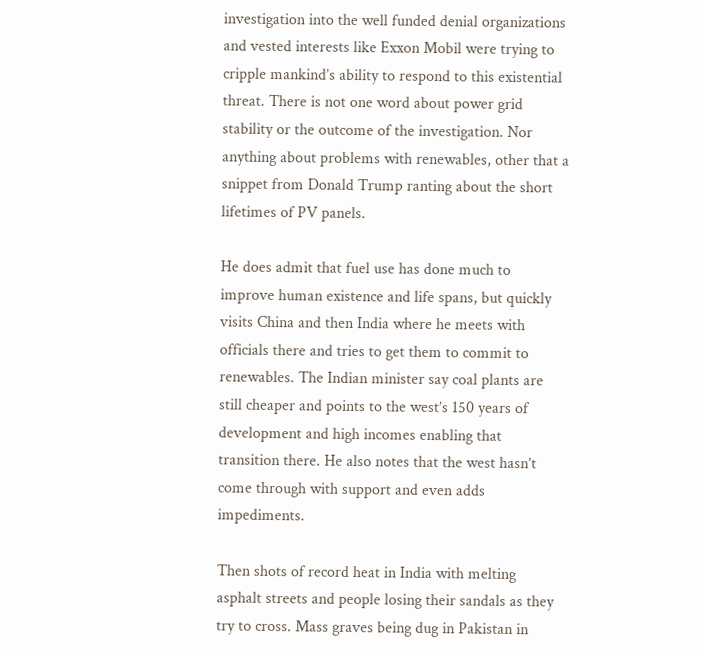investigation into the well funded denial organizations and vested interests like Exxon Mobil were trying to cripple mankind’s ability to respond to this existential threat. There is not one word about power grid stability or the outcome of the investigation. Nor anything about problems with renewables, other that a snippet from Donald Trump ranting about the short lifetimes of PV panels.

He does admit that fuel use has done much to improve human existence and life spans, but quickly visits China and then India where he meets with officials there and tries to get them to commit to renewables. The Indian minister say coal plants are still cheaper and points to the west’s 150 years of development and high incomes enabling that transition there. He also notes that the west hasn’t come through with support and even adds impediments.

Then shots of record heat in India with melting asphalt streets and people losing their sandals as they try to cross. Mass graves being dug in Pakistan in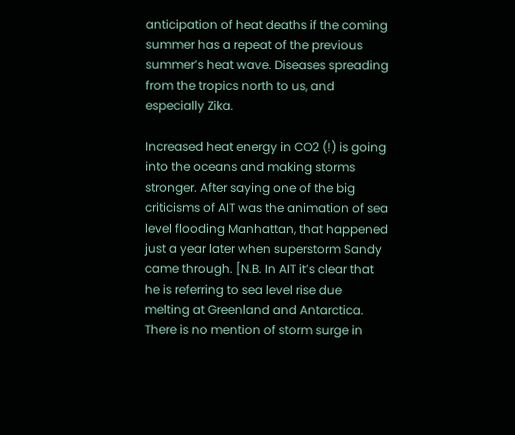anticipation of heat deaths if the coming summer has a repeat of the previous summer’s heat wave. Diseases spreading from the tropics north to us, and especially Zika.

Increased heat energy in CO2 (!) is going into the oceans and making storms stronger. After saying one of the big criticisms of AIT was the animation of sea level flooding Manhattan, that happened just a year later when superstorm Sandy came through. [N.B. In AIT it’s clear that he is referring to sea level rise due melting at Greenland and Antarctica. There is no mention of storm surge in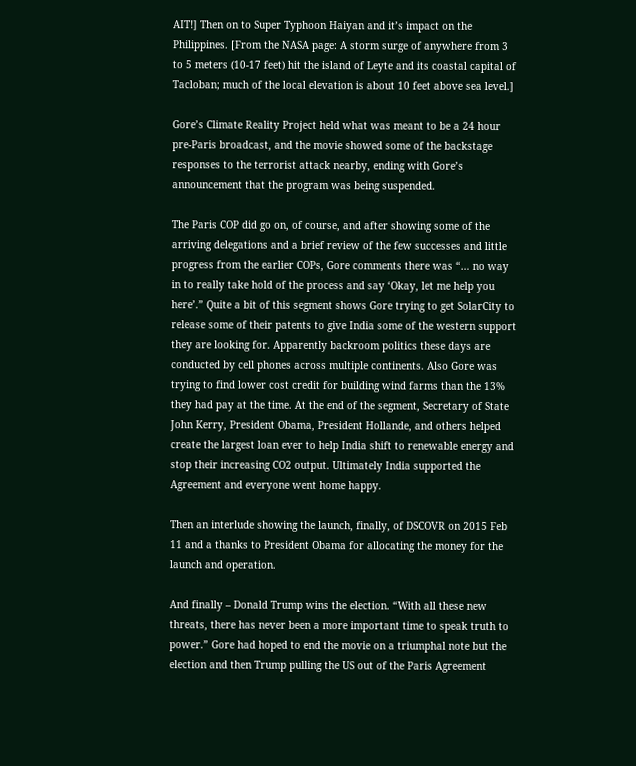AIT!] Then on to Super Typhoon Haiyan and it’s impact on the Philippines. [From the NASA page: A storm surge of anywhere from 3 to 5 meters (10-17 feet) hit the island of Leyte and its coastal capital of Tacloban; much of the local elevation is about 10 feet above sea level.]

Gore’s Climate Reality Project held what was meant to be a 24 hour pre-Paris broadcast, and the movie showed some of the backstage responses to the terrorist attack nearby, ending with Gore’s announcement that the program was being suspended.

The Paris COP did go on, of course, and after showing some of the arriving delegations and a brief review of the few successes and little progress from the earlier COPs, Gore comments there was “… no way in to really take hold of the process and say ‘Okay, let me help you here’.” Quite a bit of this segment shows Gore trying to get SolarCity to release some of their patents to give India some of the western support they are looking for. Apparently backroom politics these days are conducted by cell phones across multiple continents. Also Gore was trying to find lower cost credit for building wind farms than the 13% they had pay at the time. At the end of the segment, Secretary of State John Kerry, President Obama, President Hollande, and others helped create the largest loan ever to help India shift to renewable energy and stop their increasing CO2 output. Ultimately India supported the Agreement and everyone went home happy.

Then an interlude showing the launch, finally, of DSCOVR on 2015 Feb 11 and a thanks to President Obama for allocating the money for the launch and operation.

And finally – Donald Trump wins the election. “With all these new threats, there has never been a more important time to speak truth to power.” Gore had hoped to end the movie on a triumphal note but the election and then Trump pulling the US out of the Paris Agreement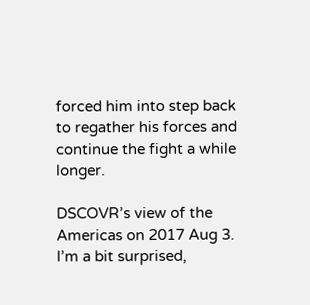forced him into step back to regather his forces and continue the fight a while longer.

DSCOVR’s view of the Americas on 2017 Aug 3. I’m a bit surprised,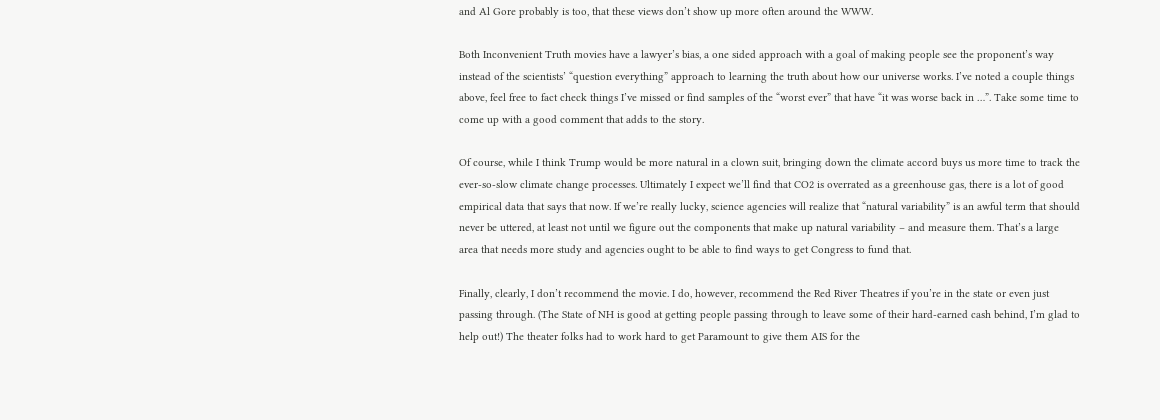and Al Gore probably is too, that these views don’t show up more often around the WWW.

Both Inconvenient Truth movies have a lawyer’s bias, a one sided approach with a goal of making people see the proponent’s way instead of the scientists’ “question everything” approach to learning the truth about how our universe works. I’ve noted a couple things above, feel free to fact check things I’ve missed or find samples of the “worst ever” that have “it was worse back in …”. Take some time to come up with a good comment that adds to the story.

Of course, while I think Trump would be more natural in a clown suit, bringing down the climate accord buys us more time to track the ever-so-slow climate change processes. Ultimately I expect we’ll find that CO2 is overrated as a greenhouse gas, there is a lot of good empirical data that says that now. If we’re really lucky, science agencies will realize that “natural variability” is an awful term that should never be uttered, at least not until we figure out the components that make up natural variability – and measure them. That’s a large area that needs more study and agencies ought to be able to find ways to get Congress to fund that.

Finally, clearly, I don’t recommend the movie. I do, however, recommend the Red River Theatres if you’re in the state or even just passing through. (The State of NH is good at getting people passing through to leave some of their hard-earned cash behind, I’m glad to help out!) The theater folks had to work hard to get Paramount to give them AIS for the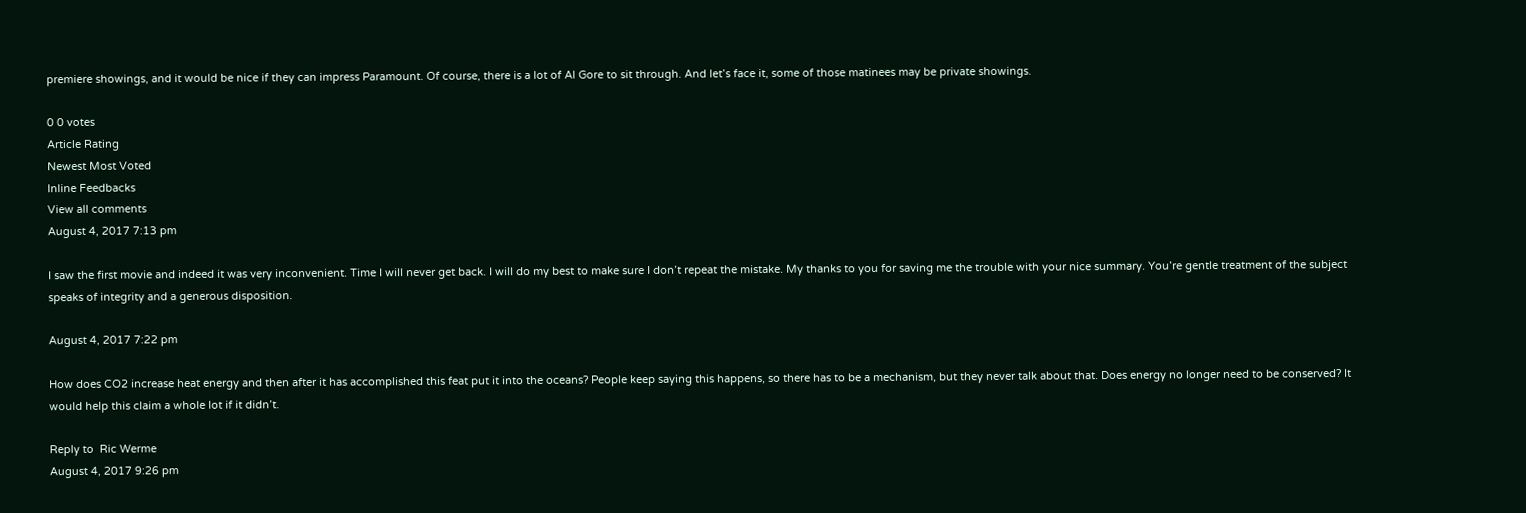premiere showings, and it would be nice if they can impress Paramount. Of course, there is a lot of Al Gore to sit through. And let’s face it, some of those matinees may be private showings.

0 0 votes
Article Rating
Newest Most Voted
Inline Feedbacks
View all comments
August 4, 2017 7:13 pm

I saw the first movie and indeed it was very inconvenient. Time I will never get back. I will do my best to make sure I don’t repeat the mistake. My thanks to you for saving me the trouble with your nice summary. You’re gentle treatment of the subject speaks of integrity and a generous disposition.

August 4, 2017 7:22 pm

How does CO2 increase heat energy and then after it has accomplished this feat put it into the oceans? People keep saying this happens, so there has to be a mechanism, but they never talk about that. Does energy no longer need to be conserved? It would help this claim a whole lot if it didn’t.

Reply to  Ric Werme
August 4, 2017 9:26 pm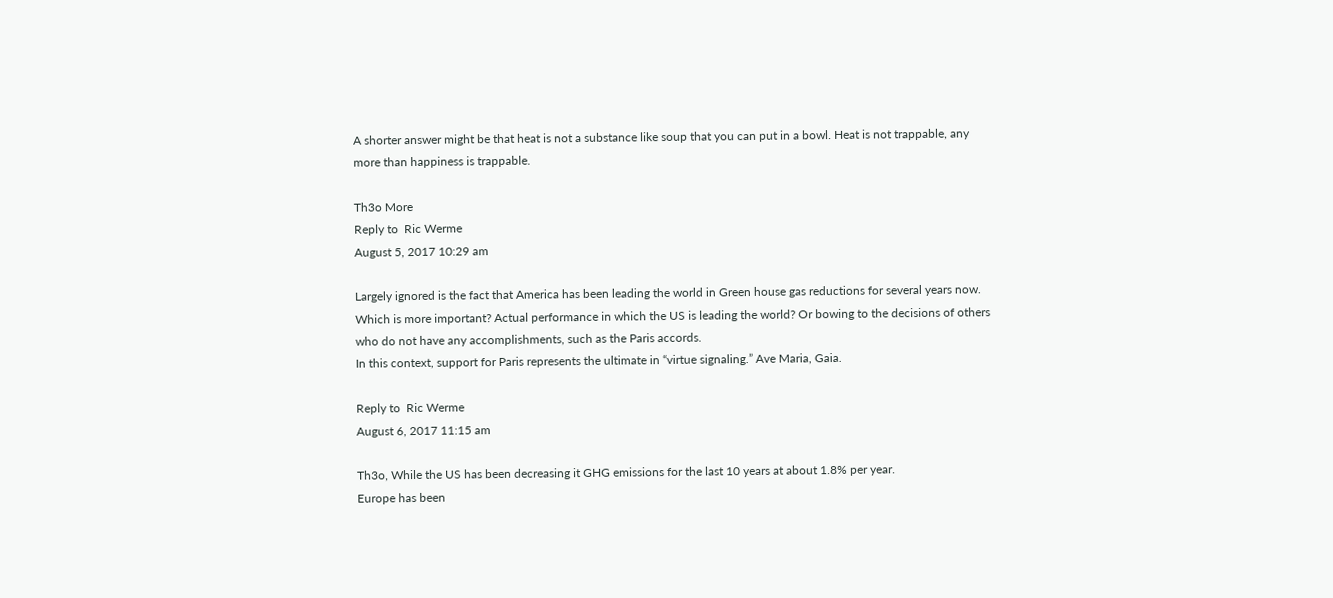A shorter answer might be that heat is not a substance like soup that you can put in a bowl. Heat is not trappable, any more than happiness is trappable.

Th3o More
Reply to  Ric Werme
August 5, 2017 10:29 am

Largely ignored is the fact that America has been leading the world in Green house gas reductions for several years now. Which is more important? Actual performance in which the US is leading the world? Or bowing to the decisions of others who do not have any accomplishments, such as the Paris accords.
In this context, support for Paris represents the ultimate in “virtue signaling.” Ave Maria, Gaia.

Reply to  Ric Werme
August 6, 2017 11:15 am

Th3o, While the US has been decreasing it GHG emissions for the last 10 years at about 1.8% per year.
Europe has been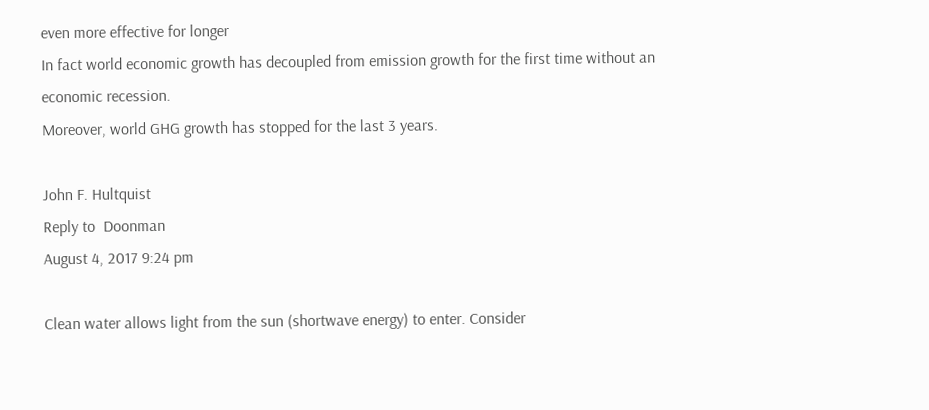even more effective for longer
In fact world economic growth has decoupled from emission growth for the first time without an economic recession.
Moreover, world GHG growth has stopped for the last 3 years.

John F. Hultquist
Reply to  Doonman
August 4, 2017 9:24 pm

Clean water allows light from the sun (shortwave energy) to enter. Consider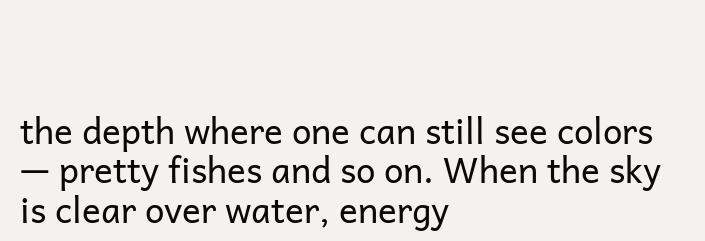the depth where one can still see colors — pretty fishes and so on. When the sky is clear over water, energy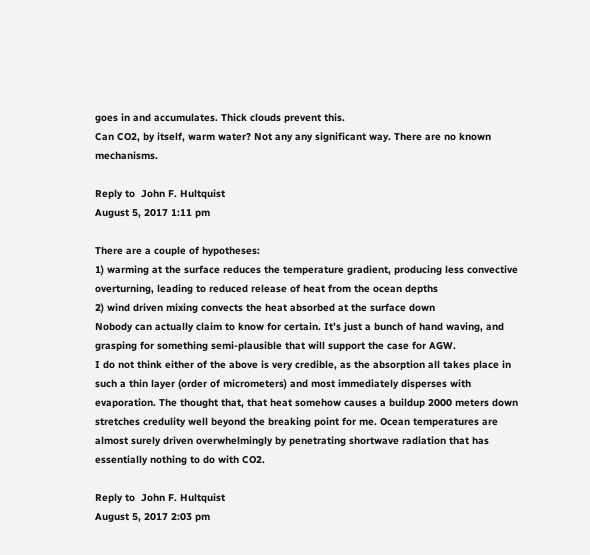goes in and accumulates. Thick clouds prevent this.
Can CO2, by itself, warm water? Not any any significant way. There are no known mechanisms.

Reply to  John F. Hultquist
August 5, 2017 1:11 pm

There are a couple of hypotheses:
1) warming at the surface reduces the temperature gradient, producing less convective overturning, leading to reduced release of heat from the ocean depths
2) wind driven mixing convects the heat absorbed at the surface down
Nobody can actually claim to know for certain. It’s just a bunch of hand waving, and grasping for something semi-plausible that will support the case for AGW.
I do not think either of the above is very credible, as the absorption all takes place in such a thin layer (order of micrometers) and most immediately disperses with evaporation. The thought that, that heat somehow causes a buildup 2000 meters down stretches credulity well beyond the breaking point for me. Ocean temperatures are almost surely driven overwhelmingly by penetrating shortwave radiation that has essentially nothing to do with CO2.

Reply to  John F. Hultquist
August 5, 2017 2:03 pm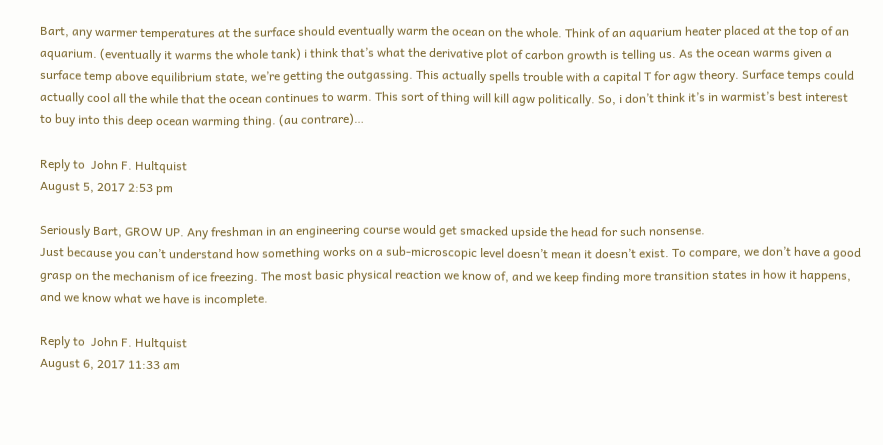Bart, any warmer temperatures at the surface should eventually warm the ocean on the whole. Think of an aquarium heater placed at the top of an aquarium. (eventually it warms the whole tank) i think that’s what the derivative plot of carbon growth is telling us. As the ocean warms given a surface temp above equilibrium state, we’re getting the outgassing. This actually spells trouble with a capital T for agw theory. Surface temps could actually cool all the while that the ocean continues to warm. This sort of thing will kill agw politically. So, i don’t think it’s in warmist’s best interest to buy into this deep ocean warming thing. (au contrare)…

Reply to  John F. Hultquist
August 5, 2017 2:53 pm

Seriously Bart, GROW UP. Any freshman in an engineering course would get smacked upside the head for such nonsense.
Just because you can’t understand how something works on a sub-microscopic level doesn’t mean it doesn’t exist. To compare, we don’t have a good grasp on the mechanism of ice freezing. The most basic physical reaction we know of, and we keep finding more transition states in how it happens, and we know what we have is incomplete.

Reply to  John F. Hultquist
August 6, 2017 11:33 am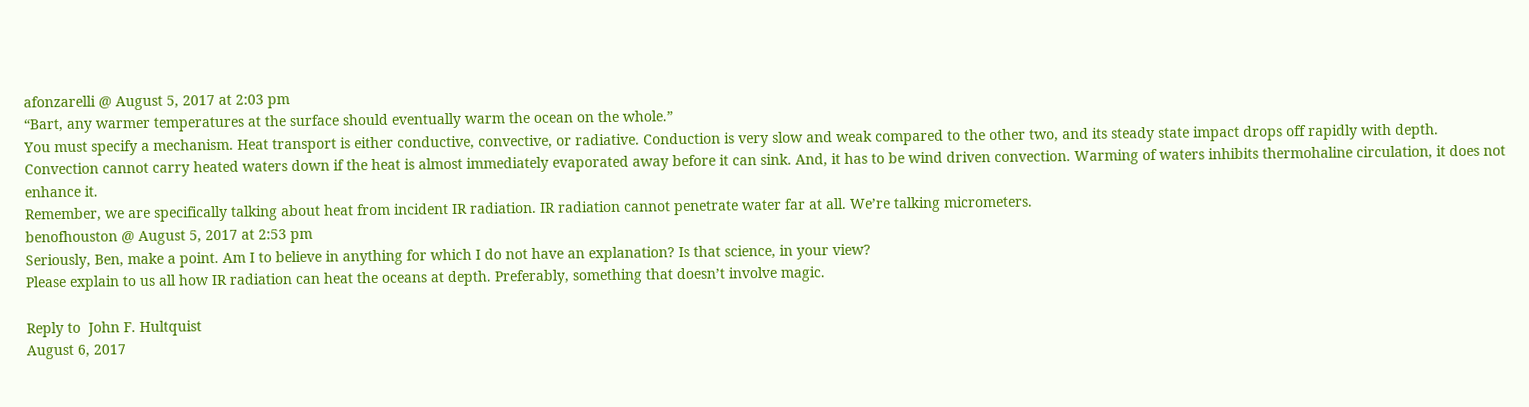afonzarelli @ August 5, 2017 at 2:03 pm
“Bart, any warmer temperatures at the surface should eventually warm the ocean on the whole.”
You must specify a mechanism. Heat transport is either conductive, convective, or radiative. Conduction is very slow and weak compared to the other two, and its steady state impact drops off rapidly with depth.
Convection cannot carry heated waters down if the heat is almost immediately evaporated away before it can sink. And, it has to be wind driven convection. Warming of waters inhibits thermohaline circulation, it does not enhance it.
Remember, we are specifically talking about heat from incident IR radiation. IR radiation cannot penetrate water far at all. We’re talking micrometers.
benofhouston @ August 5, 2017 at 2:53 pm
Seriously, Ben, make a point. Am I to believe in anything for which I do not have an explanation? Is that science, in your view?
Please explain to us all how IR radiation can heat the oceans at depth. Preferably, something that doesn’t involve magic.

Reply to  John F. Hultquist
August 6, 2017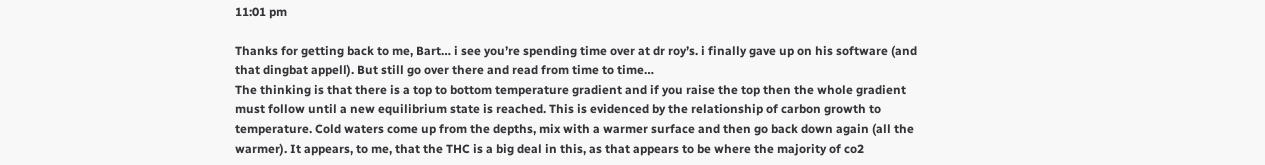11:01 pm

Thanks for getting back to me, Bart… i see you’re spending time over at dr roy’s. i finally gave up on his software (and that dingbat appell). But still go over there and read from time to time…
The thinking is that there is a top to bottom temperature gradient and if you raise the top then the whole gradient must follow until a new equilibrium state is reached. This is evidenced by the relationship of carbon growth to temperature. Cold waters come up from the depths, mix with a warmer surface and then go back down again (all the warmer). It appears, to me, that the THC is a big deal in this, as that appears to be where the majority of co2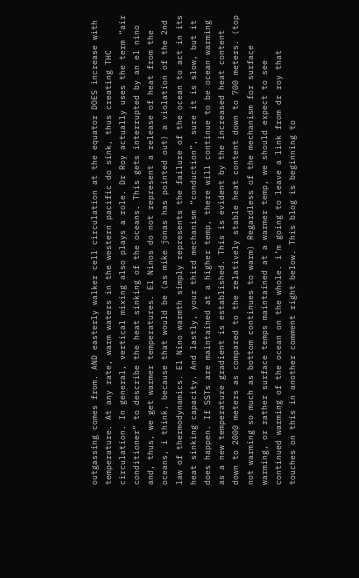outgassing comes from. AND easterly walker cell circulation at the equator DOES increase with temperature. At any rate, warm waters in the western pacific do sink, thus creating THC circulation. In general, vertical mixing also plays a role. Dr Roy actually uses the term “air conditioner” to describe the heat sinking of the oceans. This gets interrupted by an el nino and, thus, we get warmer temperatures. El Ninos do not represent a release of heat from the oceans, i think, because that would be (as mike jonas has pointed out) a violation of the 2nd law of thermodynamics. El Nino warmth simply represents the failure of the ocean to act in its heat sinking capacity. And lastly, your third mechanism “conduction”, sure it is slow, but it does happen. If SSTs are maintained at a higher temp, there will continue to be ocean warming as a new temperature gradient is established. This is evident by the increased heat content down to 2000 meters as compared to the relatively stable heat content down to 700 meters. (top not warming so much as bottom continues to warm) Regardless of the mechanism for surface warming, or rather surface temps maintained at a warmer temp, we should expect to see continued warming of the ocean on the whole. i’m going to leave a link from dr roy that touches on this in another comment right below. This blog is beginning to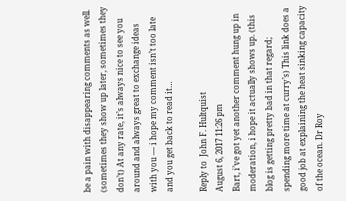be a pain with disappearing comments as well. (sometimes they show up later, sometimes they don’t) At any rate, it’s always nice to see you around and always great to exchange ideas with you — i hope my comment isn’t too late and you get back to read it…

Reply to  John F. Hultquist
August 6, 2017 11:26 pm
Bart, i’ve got yet another comment hung up in moderation, i hope it actually shows up. (this blog is getting pretty bad in that regard; spending more time at curry’s) This link does a good job at explaining the heat sinking capacity of the ocean. Dr Roy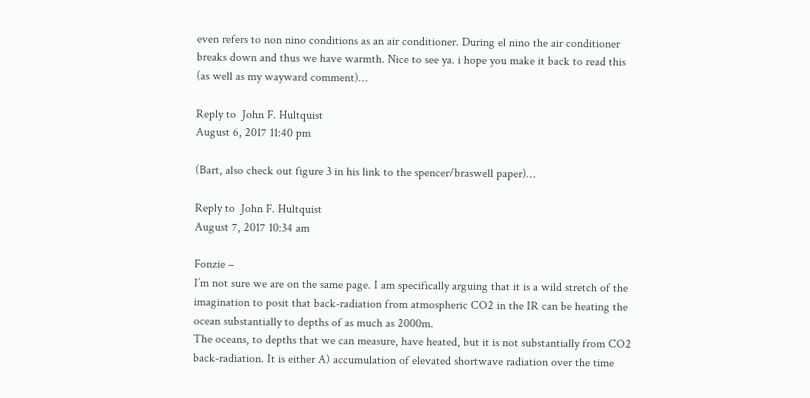even refers to non nino conditions as an air conditioner. During el nino the air conditioner breaks down and thus we have warmth. Nice to see ya. i hope you make it back to read this (as well as my wayward comment)…

Reply to  John F. Hultquist
August 6, 2017 11:40 pm

(Bart, also check out figure 3 in his link to the spencer/braswell paper)…

Reply to  John F. Hultquist
August 7, 2017 10:34 am

Fonzie –
I’m not sure we are on the same page. I am specifically arguing that it is a wild stretch of the imagination to posit that back-radiation from atmospheric CO2 in the IR can be heating the ocean substantially to depths of as much as 2000m.
The oceans, to depths that we can measure, have heated, but it is not substantially from CO2 back-radiation. It is either A) accumulation of elevated shortwave radiation over the time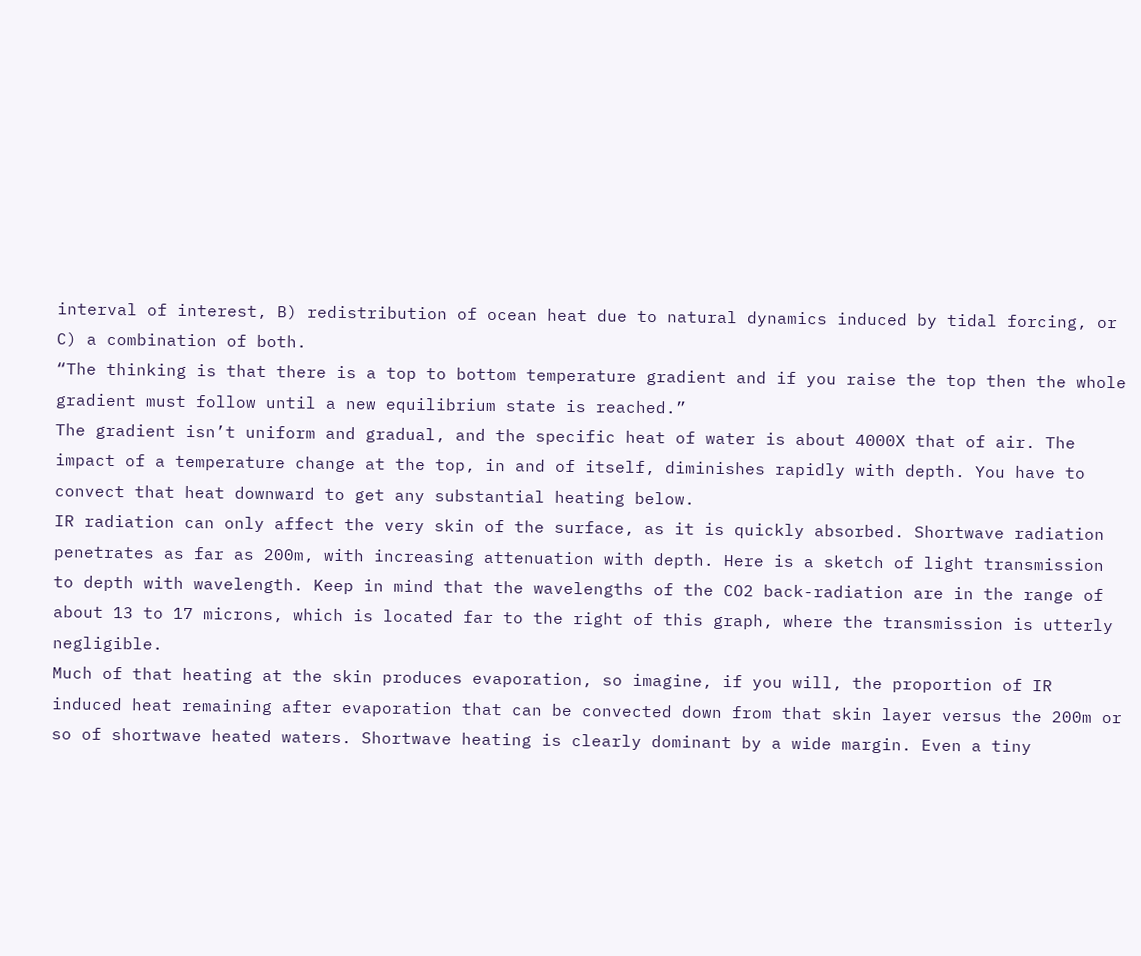interval of interest, B) redistribution of ocean heat due to natural dynamics induced by tidal forcing, or C) a combination of both.
“The thinking is that there is a top to bottom temperature gradient and if you raise the top then the whole gradient must follow until a new equilibrium state is reached.”
The gradient isn’t uniform and gradual, and the specific heat of water is about 4000X that of air. The impact of a temperature change at the top, in and of itself, diminishes rapidly with depth. You have to convect that heat downward to get any substantial heating below.
IR radiation can only affect the very skin of the surface, as it is quickly absorbed. Shortwave radiation penetrates as far as 200m, with increasing attenuation with depth. Here is a sketch of light transmission to depth with wavelength. Keep in mind that the wavelengths of the CO2 back-radiation are in the range of about 13 to 17 microns, which is located far to the right of this graph, where the transmission is utterly negligible.
Much of that heating at the skin produces evaporation, so imagine, if you will, the proportion of IR induced heat remaining after evaporation that can be convected down from that skin layer versus the 200m or so of shortwave heated waters. Shortwave heating is clearly dominant by a wide margin. Even a tiny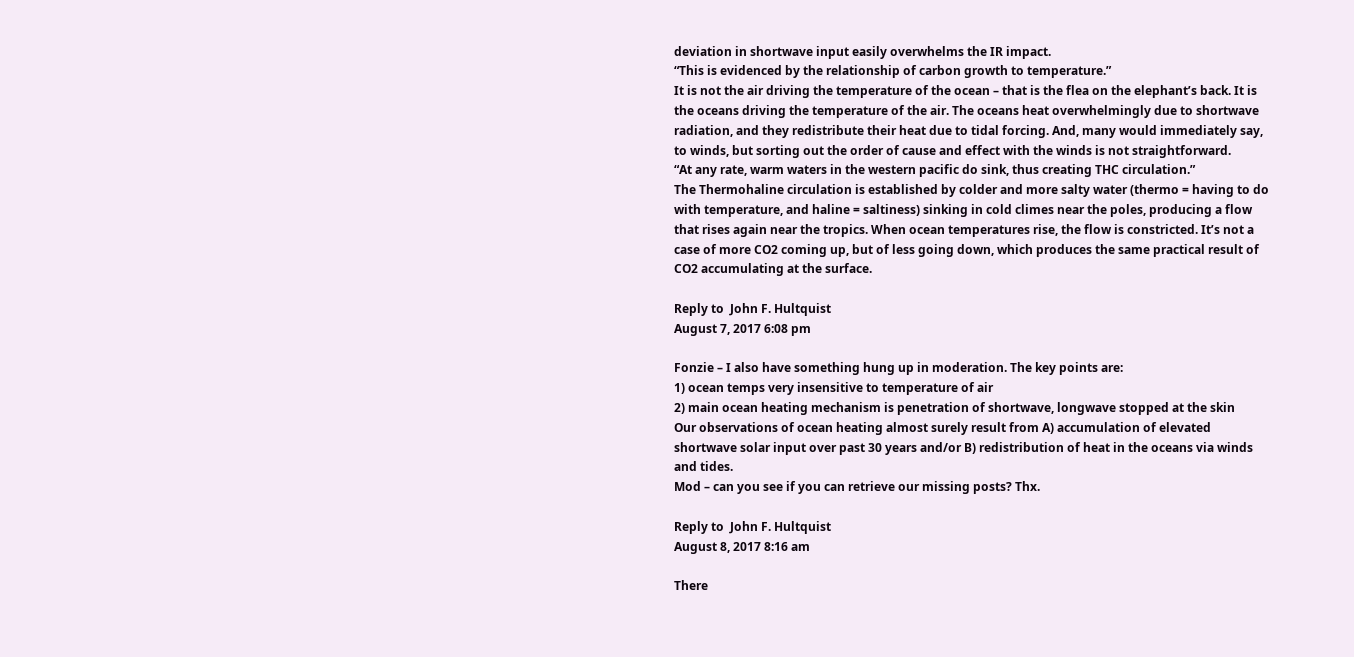deviation in shortwave input easily overwhelms the IR impact.
“This is evidenced by the relationship of carbon growth to temperature.”
It is not the air driving the temperature of the ocean – that is the flea on the elephant’s back. It is the oceans driving the temperature of the air. The oceans heat overwhelmingly due to shortwave radiation, and they redistribute their heat due to tidal forcing. And, many would immediately say, to winds, but sorting out the order of cause and effect with the winds is not straightforward.
“At any rate, warm waters in the western pacific do sink, thus creating THC circulation.”
The Thermohaline circulation is established by colder and more salty water (thermo = having to do with temperature, and haline = saltiness) sinking in cold climes near the poles, producing a flow that rises again near the tropics. When ocean temperatures rise, the flow is constricted. It’s not a case of more CO2 coming up, but of less going down, which produces the same practical result of CO2 accumulating at the surface.

Reply to  John F. Hultquist
August 7, 2017 6:08 pm

Fonzie – I also have something hung up in moderation. The key points are:
1) ocean temps very insensitive to temperature of air
2) main ocean heating mechanism is penetration of shortwave, longwave stopped at the skin
Our observations of ocean heating almost surely result from A) accumulation of elevated shortwave solar input over past 30 years and/or B) redistribution of heat in the oceans via winds and tides.
Mod – can you see if you can retrieve our missing posts? Thx.

Reply to  John F. Hultquist
August 8, 2017 8:16 am

There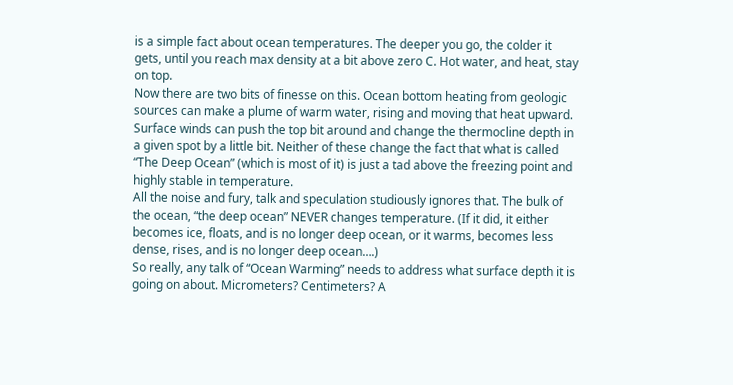is a simple fact about ocean temperatures. The deeper you go, the colder it gets, until you reach max density at a bit above zero C. Hot water, and heat, stay on top.
Now there are two bits of finesse on this. Ocean bottom heating from geologic sources can make a plume of warm water, rising and moving that heat upward. Surface winds can push the top bit around and change the thermocline depth in a given spot by a little bit. Neither of these change the fact that what is called “The Deep Ocean” (which is most of it) is just a tad above the freezing point and highly stable in temperature.
All the noise and fury, talk and speculation studiously ignores that. The bulk of the ocean, “the deep ocean” NEVER changes temperature. (If it did, it either becomes ice, floats, and is no longer deep ocean, or it warms, becomes less dense, rises, and is no longer deep ocean….)
So really, any talk of “Ocean Warming” needs to address what surface depth it is going on about. Micrometers? Centimeters? A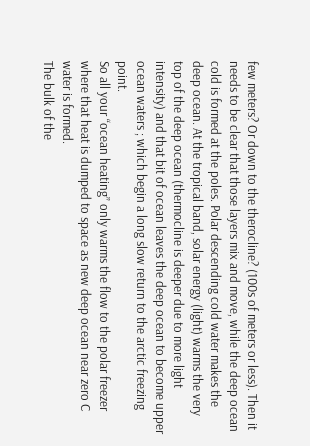few meters? Or down to the therocline? (100s of meters or less). Then it needs to be clear that those layers mix and move, while the deep ocean cold is formed at the poles. Polar descending cold water makes the deep ocean. At the tropical band, solar energy (light) warms the very top of the deep ocean (thermocline is deeper due to more light intensity) and that bit of ocean leaves the deep ocean to become upper ocean waters ; which begin a long slow return to the arctic freezing point.
So all your “ocean heating” only warms the flow to the polar freezer where that heat is dumped to space as new deep ocean near zero C water is formed.
The bulk of the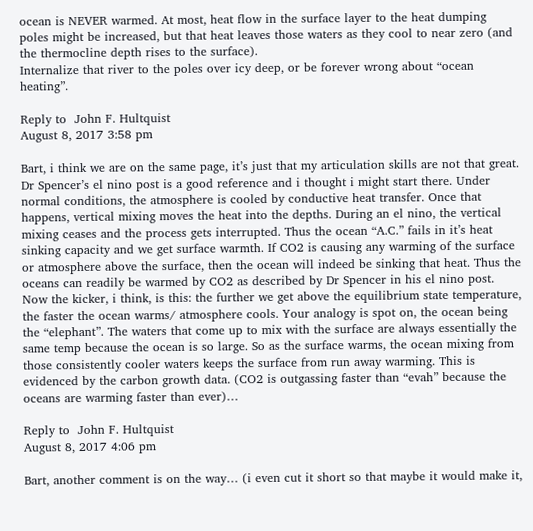ocean is NEVER warmed. At most, heat flow in the surface layer to the heat dumping poles might be increased, but that heat leaves those waters as they cool to near zero (and the thermocline depth rises to the surface).
Internalize that river to the poles over icy deep, or be forever wrong about “ocean heating”.

Reply to  John F. Hultquist
August 8, 2017 3:58 pm

Bart, i think we are on the same page, it’s just that my articulation skills are not that great. Dr Spencer’s el nino post is a good reference and i thought i might start there. Under normal conditions, the atmosphere is cooled by conductive heat transfer. Once that happens, vertical mixing moves the heat into the depths. During an el nino, the vertical mixing ceases and the process gets interrupted. Thus the ocean “A.C.” fails in it’s heat sinking capacity and we get surface warmth. If CO2 is causing any warming of the surface or atmosphere above the surface, then the ocean will indeed be sinking that heat. Thus the oceans can readily be warmed by CO2 as described by Dr Spencer in his el nino post. Now the kicker, i think, is this: the further we get above the equilibrium state temperature, the faster the ocean warms/ atmosphere cools. Your analogy is spot on, the ocean being the “elephant”. The waters that come up to mix with the surface are always essentially the same temp because the ocean is so large. So as the surface warms, the ocean mixing from those consistently cooler waters keeps the surface from run away warming. This is evidenced by the carbon growth data. (CO2 is outgassing faster than “evah” because the oceans are warming faster than ever)…

Reply to  John F. Hultquist
August 8, 2017 4:06 pm

Bart, another comment is on the way… (i even cut it short so that maybe it would make it,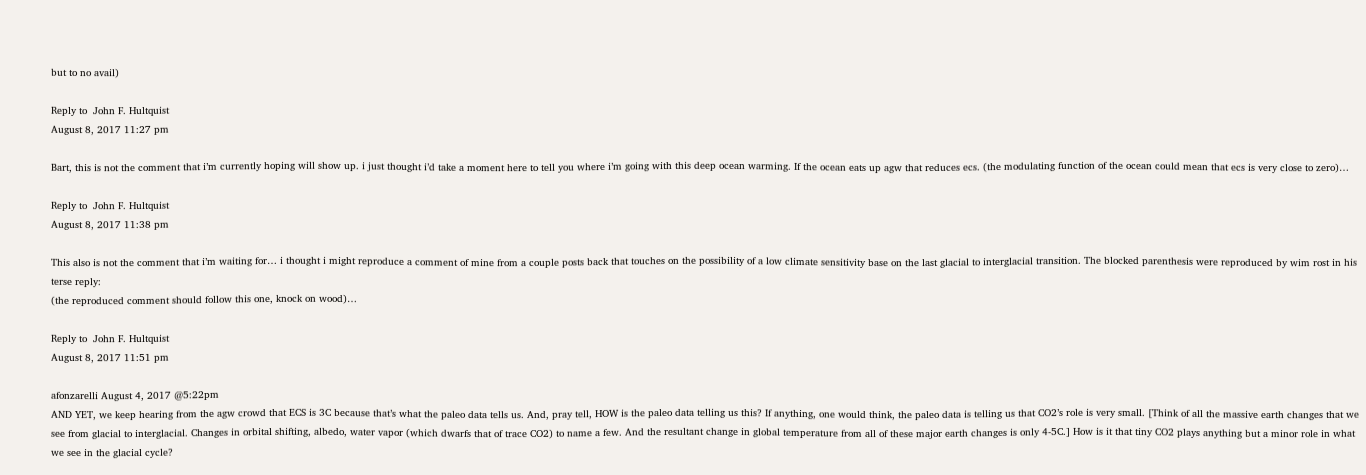but to no avail)

Reply to  John F. Hultquist
August 8, 2017 11:27 pm

Bart, this is not the comment that i’m currently hoping will show up. i just thought i’d take a moment here to tell you where i’m going with this deep ocean warming. If the ocean eats up agw that reduces ecs. (the modulating function of the ocean could mean that ecs is very close to zero)…

Reply to  John F. Hultquist
August 8, 2017 11:38 pm

This also is not the comment that i’m waiting for… i thought i might reproduce a comment of mine from a couple posts back that touches on the possibility of a low climate sensitivity base on the last glacial to interglacial transition. The blocked parenthesis were reproduced by wim rost in his terse reply:
(the reproduced comment should follow this one, knock on wood)…

Reply to  John F. Hultquist
August 8, 2017 11:51 pm

afonzarelli August 4, 2017 @5:22pm
AND YET, we keep hearing from the agw crowd that ECS is 3C because that’s what the paleo data tells us. And, pray tell, HOW is the paleo data telling us this? If anything, one would think, the paleo data is telling us that CO2’s role is very small. [Think of all the massive earth changes that we see from glacial to interglacial. Changes in orbital shifting, albedo, water vapor (which dwarfs that of trace CO2) to name a few. And the resultant change in global temperature from all of these major earth changes is only 4-5C.] How is it that tiny CO2 plays anything but a minor role in what we see in the glacial cycle?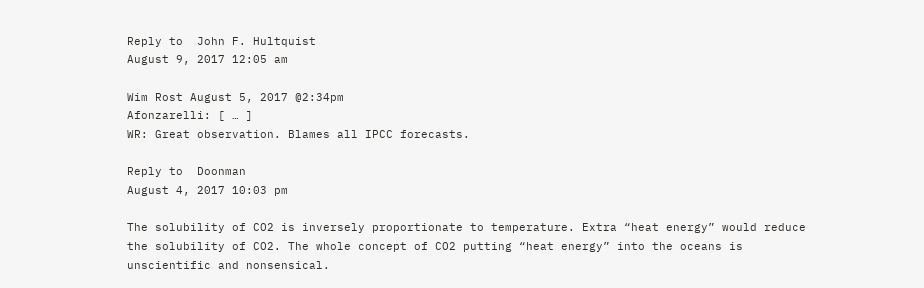Reply to  John F. Hultquist
August 9, 2017 12:05 am

Wim Rost August 5, 2017 @2:34pm
Afonzarelli: [ … ]
WR: Great observation. Blames all IPCC forecasts.

Reply to  Doonman
August 4, 2017 10:03 pm

The solubility of CO2 is inversely proportionate to temperature. Extra “heat energy” would reduce the solubility of CO2. The whole concept of CO2 putting “heat energy” into the oceans is unscientific and nonsensical.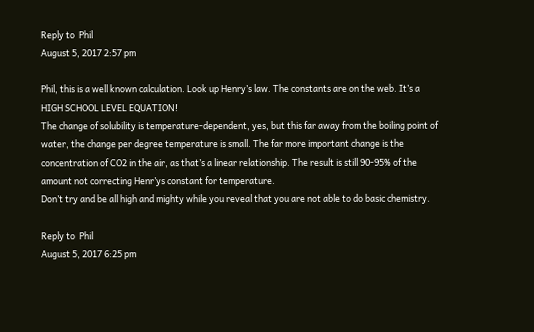Reply to  Phil
August 5, 2017 2:57 pm

Phil, this is a well known calculation. Look up Henry’s law. The constants are on the web. It’s a HIGH SCHOOL LEVEL EQUATION!
The change of solubility is temperature-dependent, yes, but this far away from the boiling point of water, the change per degree temperature is small. The far more important change is the concentration of CO2 in the air, as that’s a linear relationship. The result is still 90-95% of the amount not correcting Henr’ys constant for temperature.
Don’t try and be all high and mighty while you reveal that you are not able to do basic chemistry.

Reply to  Phil
August 5, 2017 6:25 pm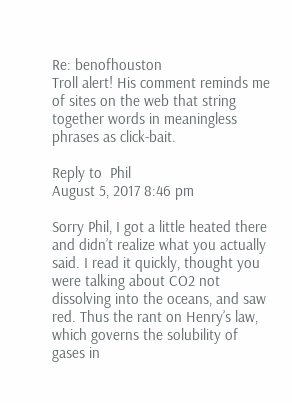Re: benofhouston
Troll alert! His comment reminds me of sites on the web that string together words in meaningless phrases as click-bait.

Reply to  Phil
August 5, 2017 8:46 pm

Sorry Phil, I got a little heated there and didn’t realize what you actually said. I read it quickly, thought you were talking about CO2 not dissolving into the oceans, and saw red. Thus the rant on Henry’s law, which governs the solubility of gases in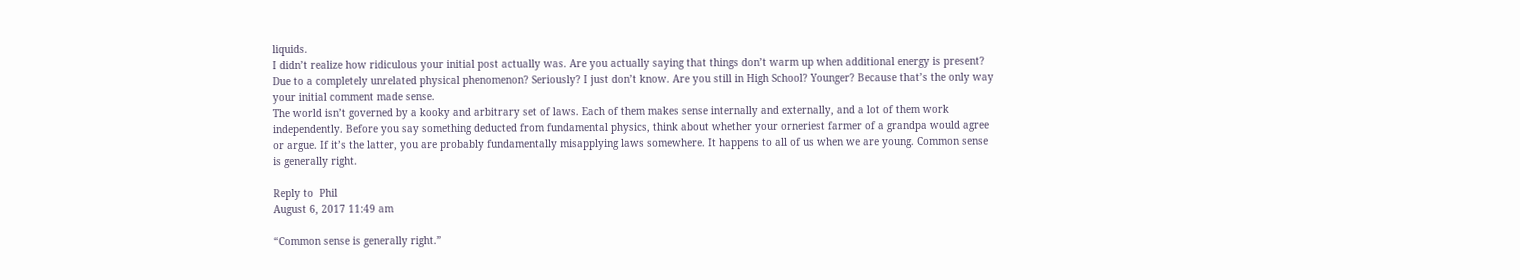liquids.
I didn’t realize how ridiculous your initial post actually was. Are you actually saying that things don’t warm up when additional energy is present? Due to a completely unrelated physical phenomenon? Seriously? I just don’t know. Are you still in High School? Younger? Because that’s the only way your initial comment made sense.
The world isn’t governed by a kooky and arbitrary set of laws. Each of them makes sense internally and externally, and a lot of them work independently. Before you say something deducted from fundamental physics, think about whether your orneriest farmer of a grandpa would agree or argue. If it’s the latter, you are probably fundamentally misapplying laws somewhere. It happens to all of us when we are young. Common sense is generally right.

Reply to  Phil
August 6, 2017 11:49 am

“Common sense is generally right.”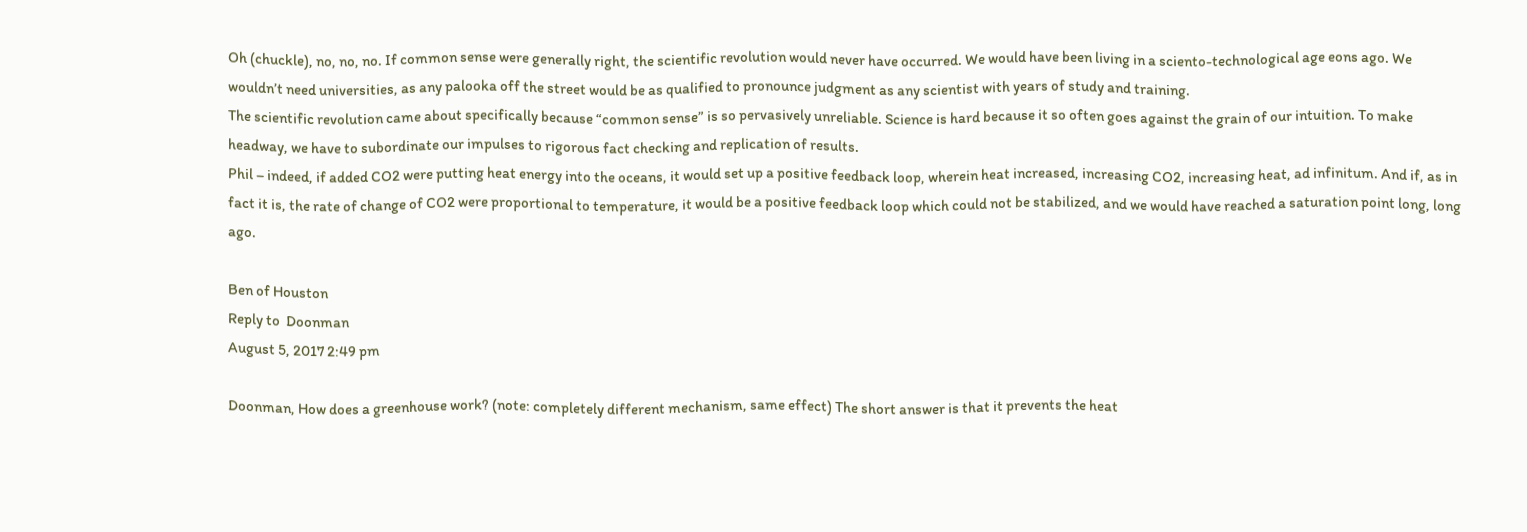Oh (chuckle), no, no, no. If common sense were generally right, the scientific revolution would never have occurred. We would have been living in a sciento-technological age eons ago. We wouldn’t need universities, as any palooka off the street would be as qualified to pronounce judgment as any scientist with years of study and training.
The scientific revolution came about specifically because “common sense” is so pervasively unreliable. Science is hard because it so often goes against the grain of our intuition. To make headway, we have to subordinate our impulses to rigorous fact checking and replication of results.
Phil – indeed, if added CO2 were putting heat energy into the oceans, it would set up a positive feedback loop, wherein heat increased, increasing CO2, increasing heat, ad infinitum. And if, as in fact it is, the rate of change of CO2 were proportional to temperature, it would be a positive feedback loop which could not be stabilized, and we would have reached a saturation point long, long ago.

Ben of Houston
Reply to  Doonman
August 5, 2017 2:49 pm

Doonman, How does a greenhouse work? (note: completely different mechanism, same effect) The short answer is that it prevents the heat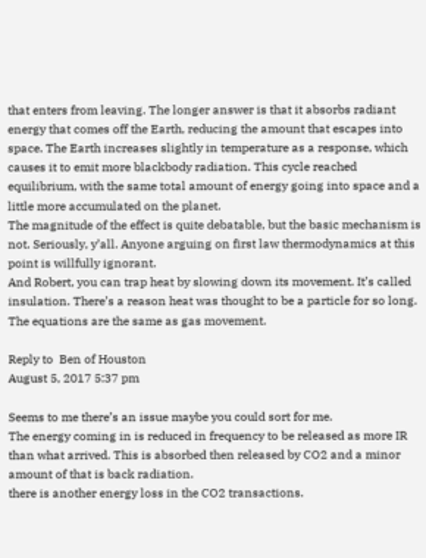that enters from leaving. The longer answer is that it absorbs radiant energy that comes off the Earth, reducing the amount that escapes into space. The Earth increases slightly in temperature as a response, which causes it to emit more blackbody radiation. This cycle reached equilibrium, with the same total amount of energy going into space and a little more accumulated on the planet.
The magnitude of the effect is quite debatable, but the basic mechanism is not. Seriously, y’all. Anyone arguing on first law thermodynamics at this point is willfully ignorant.
And Robert, you can trap heat by slowing down its movement. It’s called insulation. There’s a reason heat was thought to be a particle for so long. The equations are the same as gas movement.

Reply to  Ben of Houston
August 5, 2017 5:37 pm

Seems to me there’s an issue maybe you could sort for me.
The energy coming in is reduced in frequency to be released as more IR than what arrived. This is absorbed then released by CO2 and a minor amount of that is back radiation.
there is another energy loss in the CO2 transactions.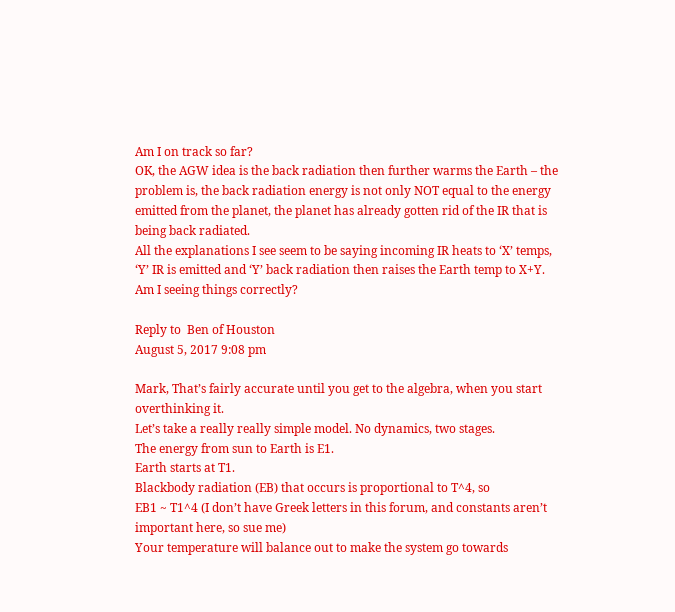Am I on track so far?
OK, the AGW idea is the back radiation then further warms the Earth – the problem is, the back radiation energy is not only NOT equal to the energy emitted from the planet, the planet has already gotten rid of the IR that is being back radiated.
All the explanations I see seem to be saying incoming IR heats to ‘X’ temps, ‘Y’ IR is emitted and ‘Y’ back radiation then raises the Earth temp to X+Y.
Am I seeing things correctly?

Reply to  Ben of Houston
August 5, 2017 9:08 pm

Mark, That’s fairly accurate until you get to the algebra, when you start overthinking it.
Let’s take a really really simple model. No dynamics, two stages.
The energy from sun to Earth is E1.
Earth starts at T1.
Blackbody radiation (EB) that occurs is proportional to T^4, so
EB1 ~ T1^4 (I don’t have Greek letters in this forum, and constants aren’t important here, so sue me)
Your temperature will balance out to make the system go towards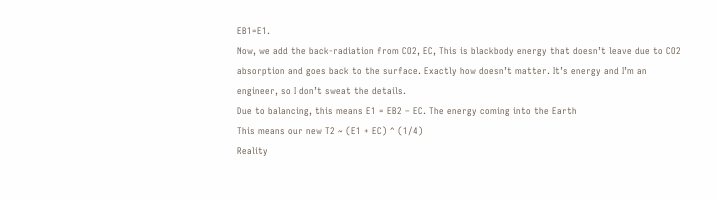EB1=E1.
Now, we add the back-radiation from CO2, EC, This is blackbody energy that doesn’t leave due to CO2 absorption and goes back to the surface. Exactly how doesn’t matter. It’s energy and I’m an engineer, so I don’t sweat the details.
Due to balancing, this means E1 = EB2 – EC. The energy coming into the Earth
This means our new T2 ~ (E1 + EC) ^ (1/4)
Reality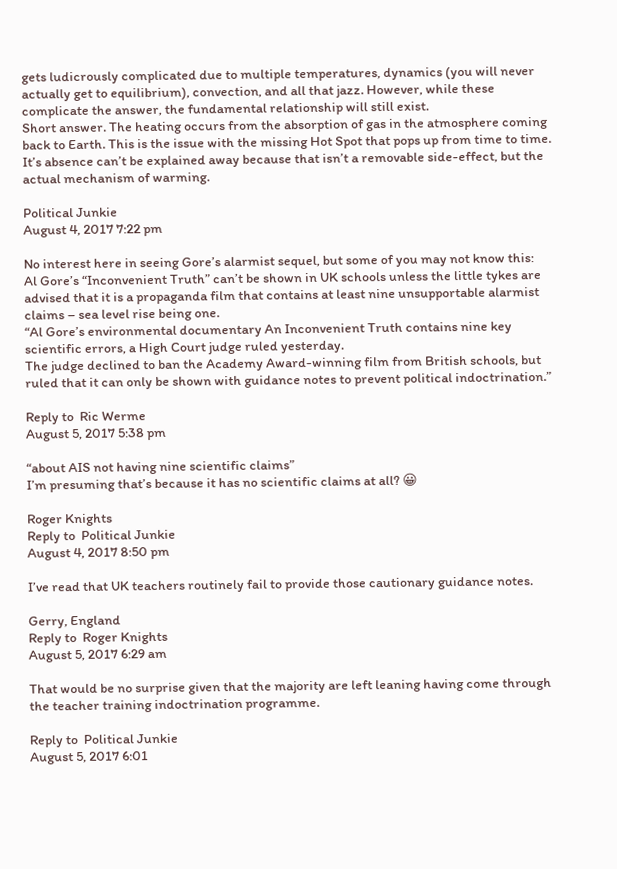gets ludicrously complicated due to multiple temperatures, dynamics (you will never actually get to equilibrium), convection, and all that jazz. However, while these complicate the answer, the fundamental relationship will still exist.
Short answer. The heating occurs from the absorption of gas in the atmosphere coming back to Earth. This is the issue with the missing Hot Spot that pops up from time to time. It’s absence can’t be explained away because that isn’t a removable side-effect, but the actual mechanism of warming.

Political Junkie
August 4, 2017 7:22 pm

No interest here in seeing Gore’s alarmist sequel, but some of you may not know this:
Al Gore’s “Inconvenient Truth” can’t be shown in UK schools unless the little tykes are advised that it is a propaganda film that contains at least nine unsupportable alarmist claims – sea level rise being one.
“Al Gore’s environmental documentary An Inconvenient Truth contains nine key scientific errors, a High Court judge ruled yesterday.
The judge declined to ban the Academy Award-winning film from British schools, but ruled that it can only be shown with guidance notes to prevent political indoctrination.”

Reply to  Ric Werme
August 5, 2017 5:38 pm

“about AIS not having nine scientific claims”
I’m presuming that’s because it has no scientific claims at all? 😀

Roger Knights
Reply to  Political Junkie
August 4, 2017 8:50 pm

I’ve read that UK teachers routinely fail to provide those cautionary guidance notes.

Gerry, England
Reply to  Roger Knights
August 5, 2017 6:29 am

That would be no surprise given that the majority are left leaning having come through the teacher training indoctrination programme.

Reply to  Political Junkie
August 5, 2017 6:01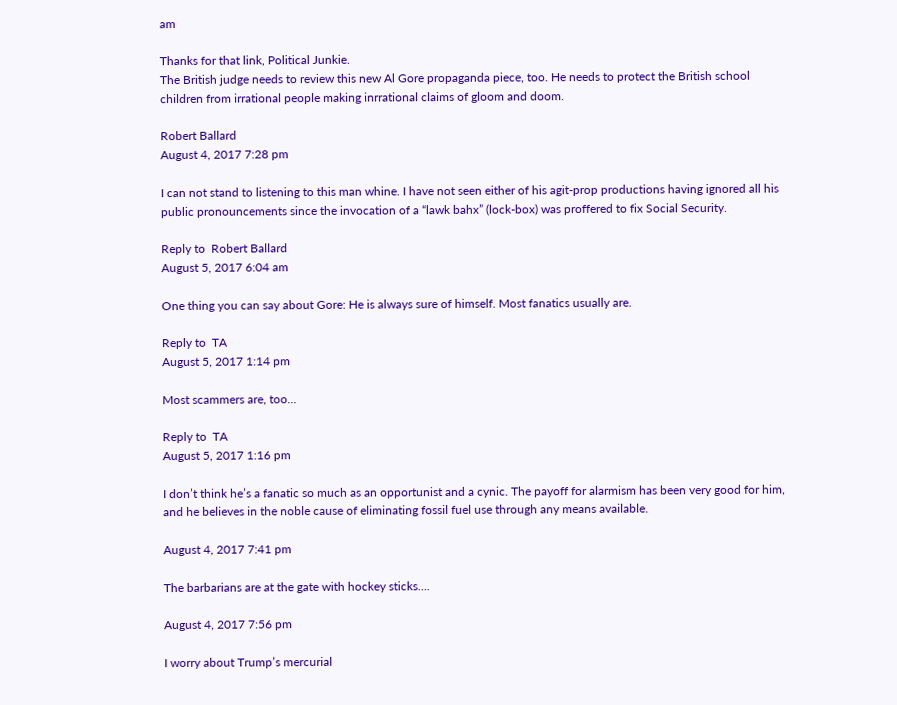am

Thanks for that link, Political Junkie.
The British judge needs to review this new Al Gore propaganda piece, too. He needs to protect the British school children from irrational people making inrrational claims of gloom and doom.

Robert Ballard
August 4, 2017 7:28 pm

I can not stand to listening to this man whine. I have not seen either of his agit-prop productions having ignored all his public pronouncements since the invocation of a “lawk bahx” (lock-box) was proffered to fix Social Security.

Reply to  Robert Ballard
August 5, 2017 6:04 am

One thing you can say about Gore: He is always sure of himself. Most fanatics usually are.

Reply to  TA
August 5, 2017 1:14 pm

Most scammers are, too…

Reply to  TA
August 5, 2017 1:16 pm

I don’t think he’s a fanatic so much as an opportunist and a cynic. The payoff for alarmism has been very good for him, and he believes in the noble cause of eliminating fossil fuel use through any means available.

August 4, 2017 7:41 pm

The barbarians are at the gate with hockey sticks….

August 4, 2017 7:56 pm

I worry about Trump’s mercurial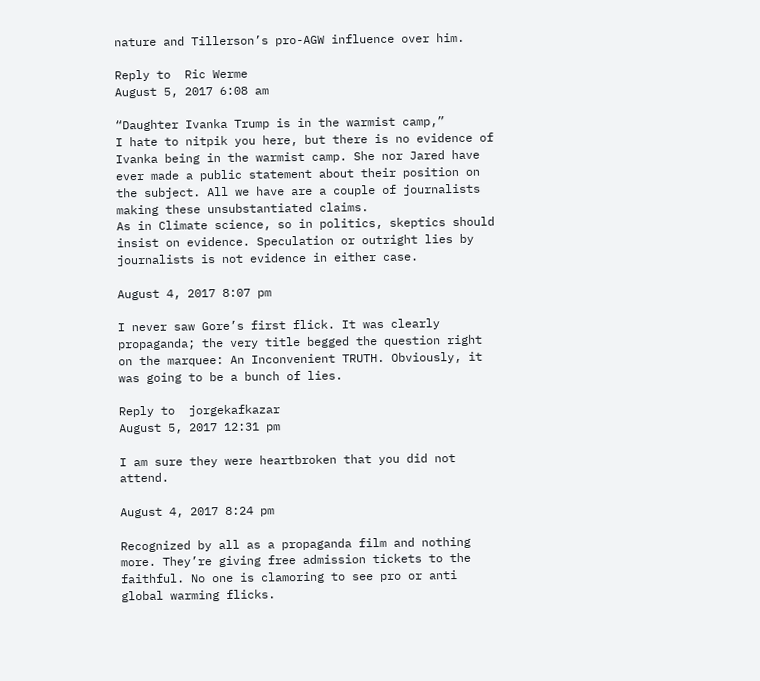nature and Tillerson’s pro-AGW influence over him.

Reply to  Ric Werme
August 5, 2017 6:08 am

“Daughter Ivanka Trump is in the warmist camp,”
I hate to nitpik you here, but there is no evidence of Ivanka being in the warmist camp. She nor Jared have ever made a public statement about their position on the subject. All we have are a couple of journalists making these unsubstantiated claims.
As in Climate science, so in politics, skeptics should insist on evidence. Speculation or outright lies by journalists is not evidence in either case.

August 4, 2017 8:07 pm

I never saw Gore’s first flick. It was clearly propaganda; the very title begged the question right on the marquee: An Inconvenient TRUTH. Obviously, it was going to be a bunch of lies.

Reply to  jorgekafkazar
August 5, 2017 12:31 pm

I am sure they were heartbroken that you did not attend.

August 4, 2017 8:24 pm

Recognized by all as a propaganda film and nothing more. They’re giving free admission tickets to the faithful. No one is clamoring to see pro or anti global warming flicks.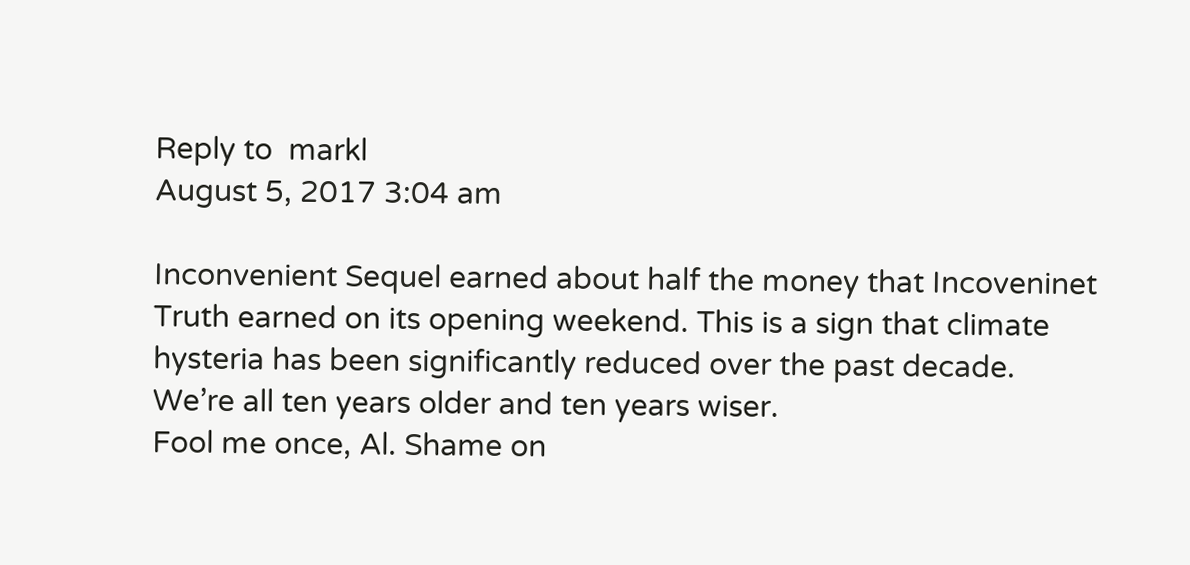Reply to  markl
August 5, 2017 3:04 am

Inconvenient Sequel earned about half the money that Incoveninet Truth earned on its opening weekend. This is a sign that climate hysteria has been significantly reduced over the past decade.
We’re all ten years older and ten years wiser.
Fool me once, Al. Shame on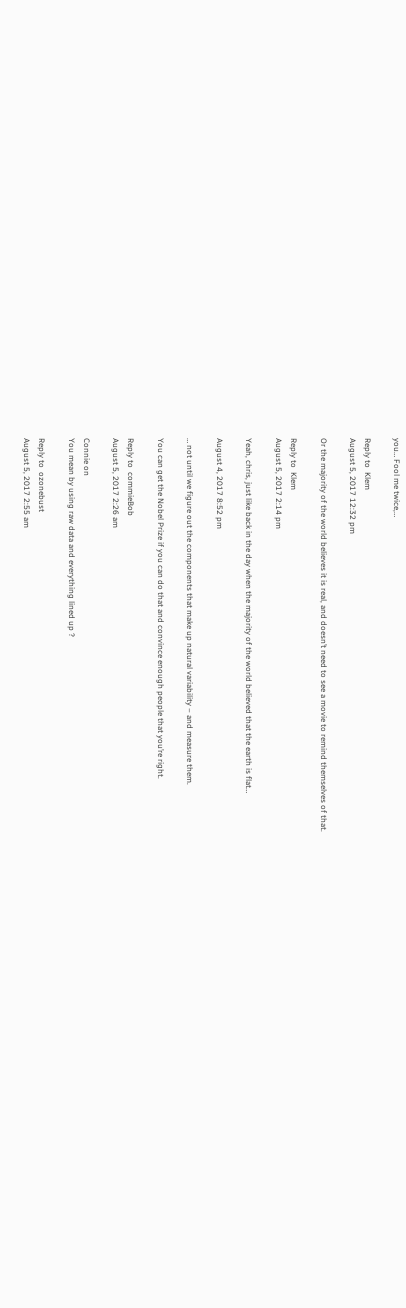you… Fool me twice,…

Reply to  Klem
August 5, 2017 12:32 pm

Or the majority of the world believes it is real, and doesn’t need to see a movie to remind themselves of that.

Reply to  Klem
August 5, 2017 2:14 pm

Yeah, chris, just like back in the day when the majority of the world believed that the earth is flat…

August 4, 2017 8:52 pm

… not until we figure out the components that make up natural variability – and measure them.

You can get the Nobel Prize if you can do that and convince enough people that you’re right.

Reply to  commieBob
August 5, 2017 2:26 am

Connie on
You mean by using raw data and everything lined up ?

Reply to  ozonebust
August 5, 2017 2:55 am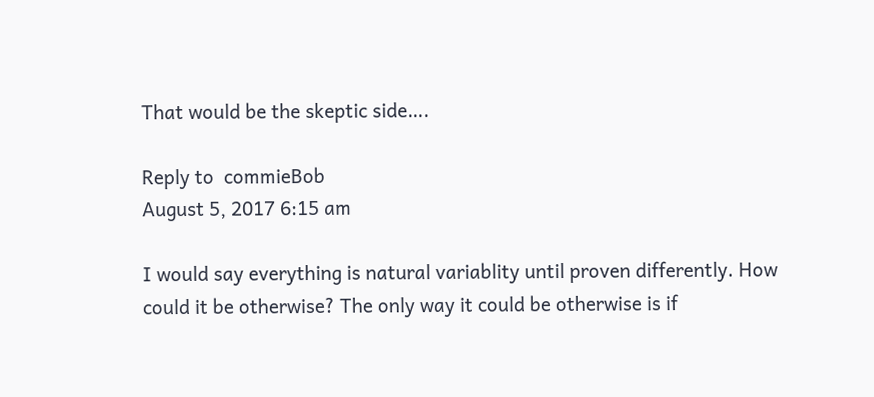That would be the skeptic side….

Reply to  commieBob
August 5, 2017 6:15 am

I would say everything is natural variablity until proven differently. How could it be otherwise? The only way it could be otherwise is if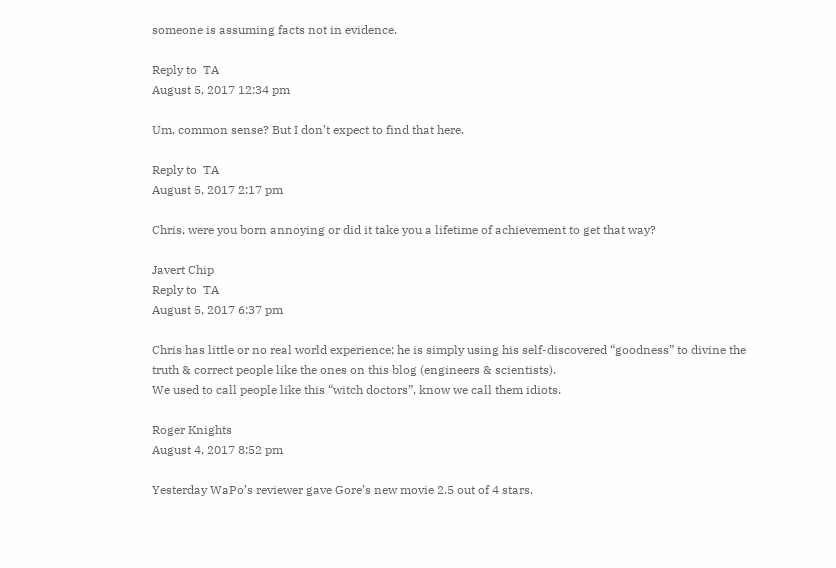someone is assuming facts not in evidence.

Reply to  TA
August 5, 2017 12:34 pm

Um, common sense? But I don’t expect to find that here.

Reply to  TA
August 5, 2017 2:17 pm

Chris, were you born annoying or did it take you a lifetime of achievement to get that way?

Javert Chip
Reply to  TA
August 5, 2017 6:37 pm

Chris has little or no real world experience; he is simply using his self-discovered “goodness” to divine the truth & correct people like the ones on this blog (engineers & scientists).
We used to call people like this “witch doctors”, know we call them idiots.

Roger Knights
August 4, 2017 8:52 pm

Yesterday WaPo’s reviewer gave Gore’s new movie 2.5 out of 4 stars.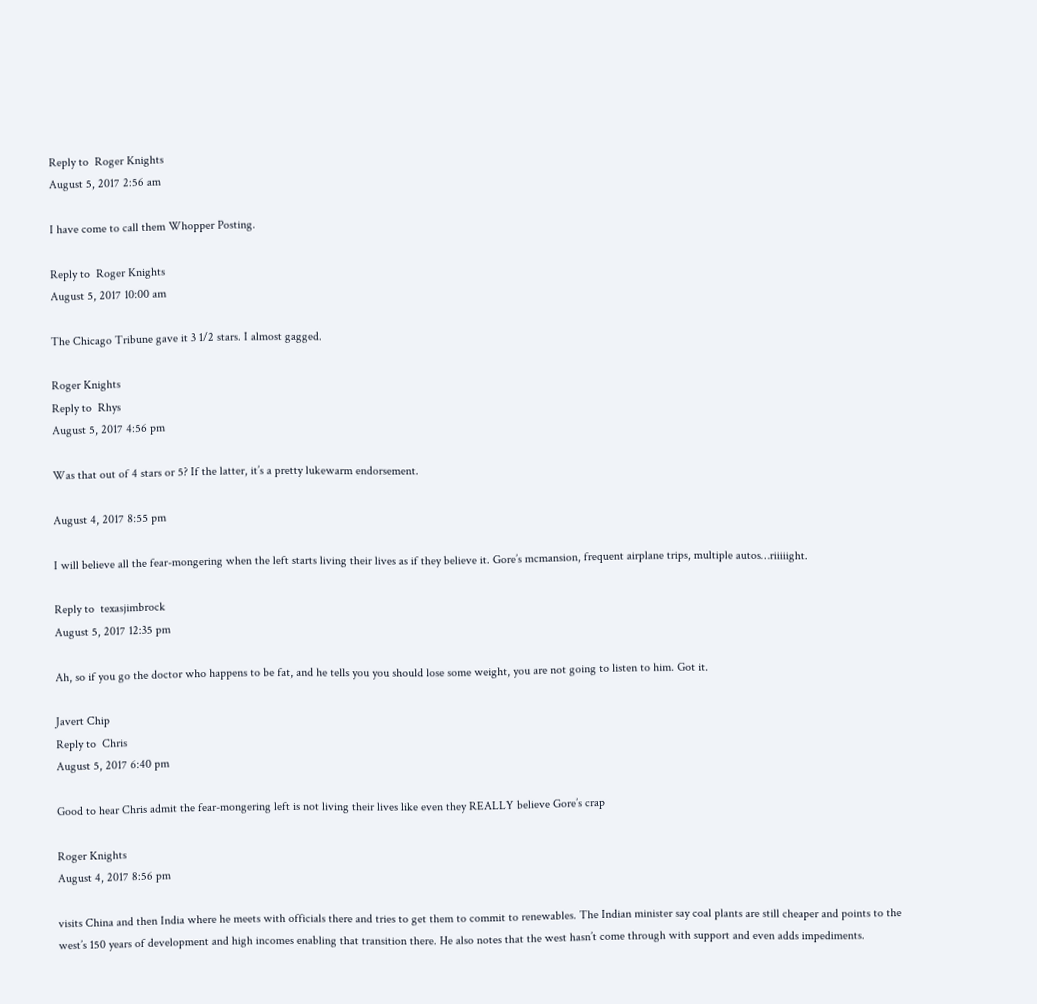Reply to  Roger Knights
August 5, 2017 2:56 am

I have come to call them Whopper Posting.

Reply to  Roger Knights
August 5, 2017 10:00 am

The Chicago Tribune gave it 3 1/2 stars. I almost gagged.

Roger Knights
Reply to  Rhys
August 5, 2017 4:56 pm

Was that out of 4 stars or 5? If the latter, it’s a pretty lukewarm endorsement.

August 4, 2017 8:55 pm

I will believe all the fear-mongering when the left starts living their lives as if they believe it. Gore’s mcmansion, frequent airplane trips, multiple autos…riiiiight.

Reply to  texasjimbrock
August 5, 2017 12:35 pm

Ah, so if you go the doctor who happens to be fat, and he tells you you should lose some weight, you are not going to listen to him. Got it.

Javert Chip
Reply to  Chris
August 5, 2017 6:40 pm

Good to hear Chris admit the fear-mongering left is not living their lives like even they REALLY believe Gore’s crap

Roger Knights
August 4, 2017 8:56 pm

visits China and then India where he meets with officials there and tries to get them to commit to renewables. The Indian minister say coal plants are still cheaper and points to the west’s 150 years of development and high incomes enabling that transition there. He also notes that the west hasn’t come through with support and even adds impediments.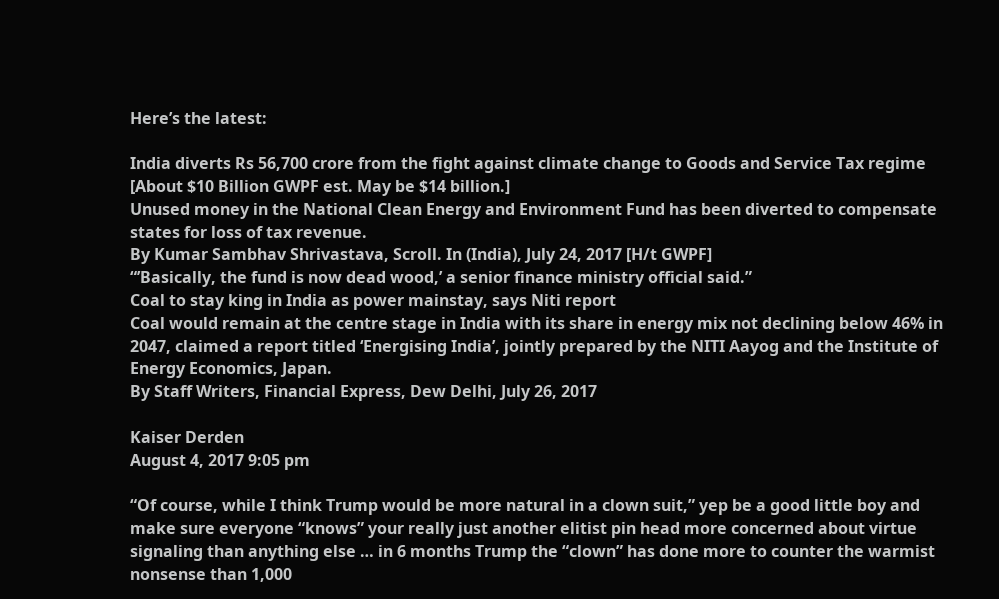Here’s the latest:

India diverts Rs 56,700 crore from the fight against climate change to Goods and Service Tax regime [About $10 Billion GWPF est. May be $14 billion.]
Unused money in the National Clean Energy and Environment Fund has been diverted to compensate states for loss of tax revenue.
By Kumar Sambhav Shrivastava, Scroll. In (India), July 24, 2017 [H/t GWPF]
“’Basically, the fund is now dead wood,’ a senior finance ministry official said.”
Coal to stay king in India as power mainstay, says Niti report
Coal would remain at the centre stage in India with its share in energy mix not declining below 46% in 2047, claimed a report titled ‘Energising India’, jointly prepared by the NITI Aayog and the Institute of Energy Economics, Japan.
By Staff Writers, Financial Express, Dew Delhi, July 26, 2017

Kaiser Derden
August 4, 2017 9:05 pm

“Of course, while I think Trump would be more natural in a clown suit,” yep be a good little boy and make sure everyone “knows” your really just another elitist pin head more concerned about virtue signaling than anything else … in 6 months Trump the “clown” has done more to counter the warmist nonsense than 1,000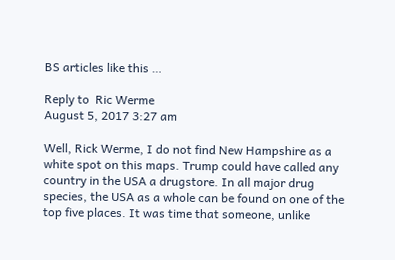BS articles like this …

Reply to  Ric Werme
August 5, 2017 3:27 am

Well, Rick Werme, I do not find New Hampshire as a white spot on this maps. Trump could have called any country in the USA a drugstore. In all major drug species, the USA as a whole can be found on one of the top five places. It was time that someone, unlike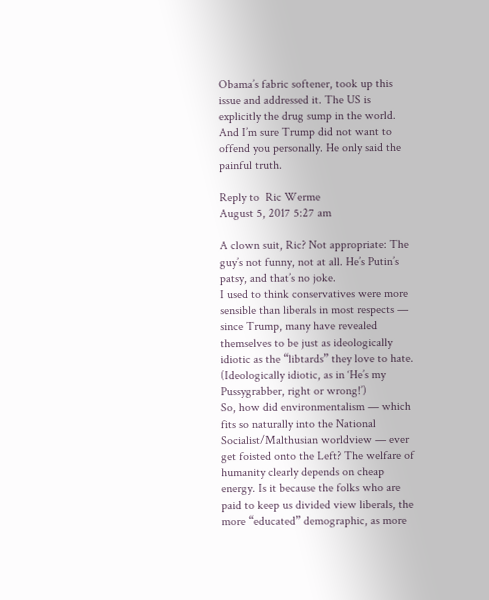Obama’s fabric softener, took up this issue and addressed it. The US is explicitly the drug sump in the world.
And I’m sure Trump did not want to offend you personally. He only said the painful truth.

Reply to  Ric Werme
August 5, 2017 5:27 am

A clown suit, Ric? Not appropriate: The guy’s not funny, not at all. He’s Putin’s patsy, and that’s no joke.
I used to think conservatives were more sensible than liberals in most respects — since Trump, many have revealed themselves to be just as ideologically idiotic as the “libtards” they love to hate. (Ideologically idiotic, as in ‘He’s my Pussygrabber, right or wrong!’)
So, how did environmentalism — which fits so naturally into the National Socialist/Malthusian worldview — ever get foisted onto the Left? The welfare of humanity clearly depends on cheap energy. Is it because the folks who are paid to keep us divided view liberals, the more “educated” demographic, as more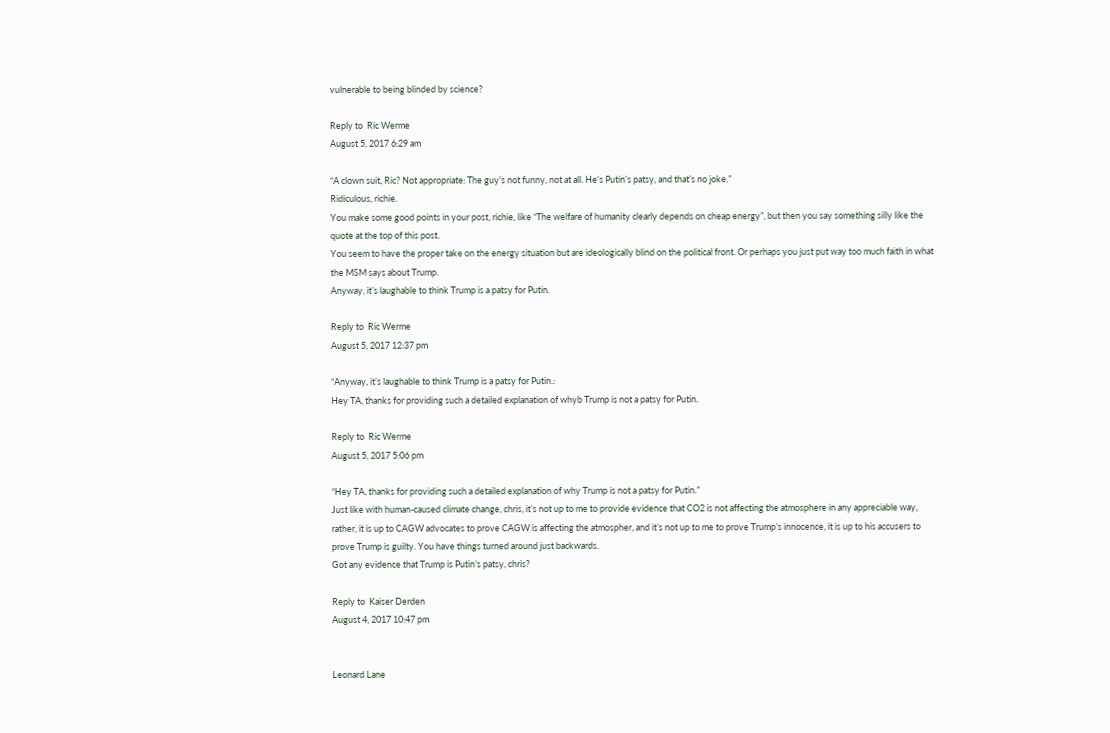vulnerable to being blinded by science?

Reply to  Ric Werme
August 5, 2017 6:29 am

“A clown suit, Ric? Not appropriate: The guy’s not funny, not at all. He’s Putin’s patsy, and that’s no joke.”
Ridiculous, richie.
You make some good points in your post, richie, like “The welfare of humanity clearly depends on cheap energy”, but then you say something silly like the quote at the top of this post.
You seem to have the proper take on the energy situation but are ideologically blind on the political front. Or perhaps you just put way too much faith in what the MSM says about Trump.
Anyway, it’s laughable to think Trump is a patsy for Putin.

Reply to  Ric Werme
August 5, 2017 12:37 pm

“Anyway, it’s laughable to think Trump is a patsy for Putin.:
Hey TA, thanks for providing such a detailed explanation of whyb Trump is not a patsy for Putin.

Reply to  Ric Werme
August 5, 2017 5:06 pm

“Hey TA, thanks for providing such a detailed explanation of why Trump is not a patsy for Putin.”
Just like with human-caused climate change, chris, it’s not up to me to provide evidence that CO2 is not affecting the atmosphere in any appreciable way, rather, it is up to CAGW advocates to prove CAGW is affecting the atmospher, and it’s not up to me to prove Trump’s innocence, it is up to his accusers to prove Trump is guilty. You have things turned around just backwards.
Got any evidence that Trump is Putin’s patsy, chris?

Reply to  Kaiser Derden
August 4, 2017 10:47 pm


Leonard Lane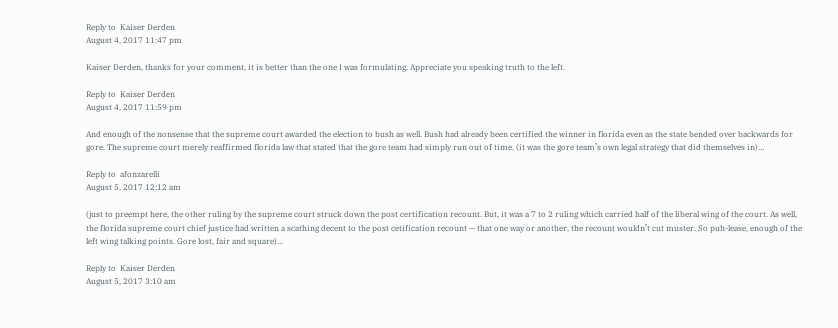Reply to  Kaiser Derden
August 4, 2017 11:47 pm

Kaiser Derden, thanks for your comment, it is better than the one I was formulating. Appreciate you speaking truth to the left.

Reply to  Kaiser Derden
August 4, 2017 11:59 pm

And enough of the nonsense that the supreme court awarded the election to bush as well. Bush had already been certified the winner in florida even as the state bended over backwards for gore. The supreme court merely reaffirmed florida law that stated that the gore team had simply run out of time. (it was the gore team’s own legal strategy that did themselves in)…

Reply to  afonzarelli
August 5, 2017 12:12 am

(just to preempt here, the other ruling by the supreme court struck down the post certification recount. But, it was a 7 to 2 ruling which carried half of the liberal wing of the court. As well, the florida supreme court chief justice had written a scathing decent to the post cetification recount — that one way or another, the recount wouldn’t cut muster. So puh-lease, enough of the left wing talking points. Gore lost, fair and square)…

Reply to  Kaiser Derden
August 5, 2017 3:10 am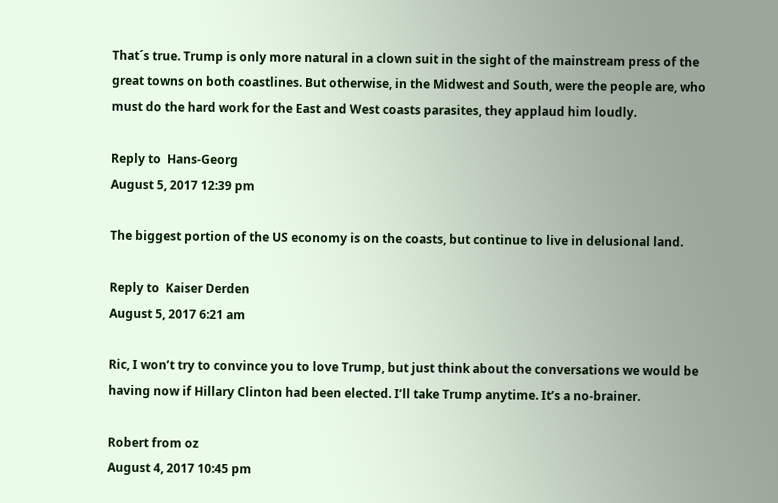That´s true. Trump is only more natural in a clown suit in the sight of the mainstream press of the great towns on both coastlines. But otherwise, in the Midwest and South, were the people are, who must do the hard work for the East and West coasts parasites, they applaud him loudly.

Reply to  Hans-Georg
August 5, 2017 12:39 pm

The biggest portion of the US economy is on the coasts, but continue to live in delusional land.

Reply to  Kaiser Derden
August 5, 2017 6:21 am

Ric, I won’t try to convince you to love Trump, but just think about the conversations we would be having now if Hillary Clinton had been elected. I’ll take Trump anytime. It’s a no-brainer.

Robert from oz
August 4, 2017 10:45 pm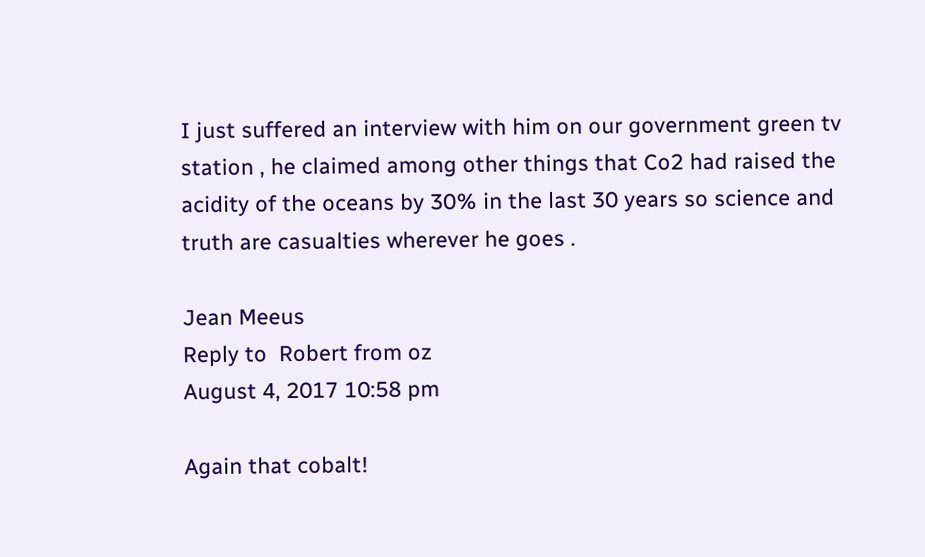I just suffered an interview with him on our government green tv station , he claimed among other things that Co2 had raised the acidity of the oceans by 30% in the last 30 years so science and truth are casualties wherever he goes .

Jean Meeus
Reply to  Robert from oz
August 4, 2017 10:58 pm

Again that cobalt!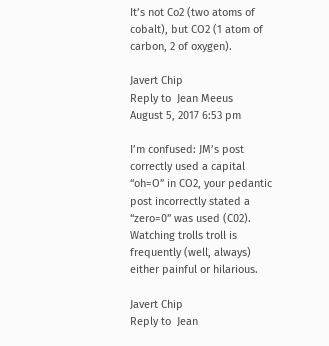It’s not Co2 (two atoms of cobalt), but CO2 (1 atom of carbon, 2 of oxygen).

Javert Chip
Reply to  Jean Meeus
August 5, 2017 6:53 pm

I’m confused: JM’s post correctly used a capital “oh=O” in CO2, your pedantic post incorrectly stated a “zero=0” was used (C02).
Watching trolls troll is frequently (well, always) either painful or hilarious.

Javert Chip
Reply to  Jean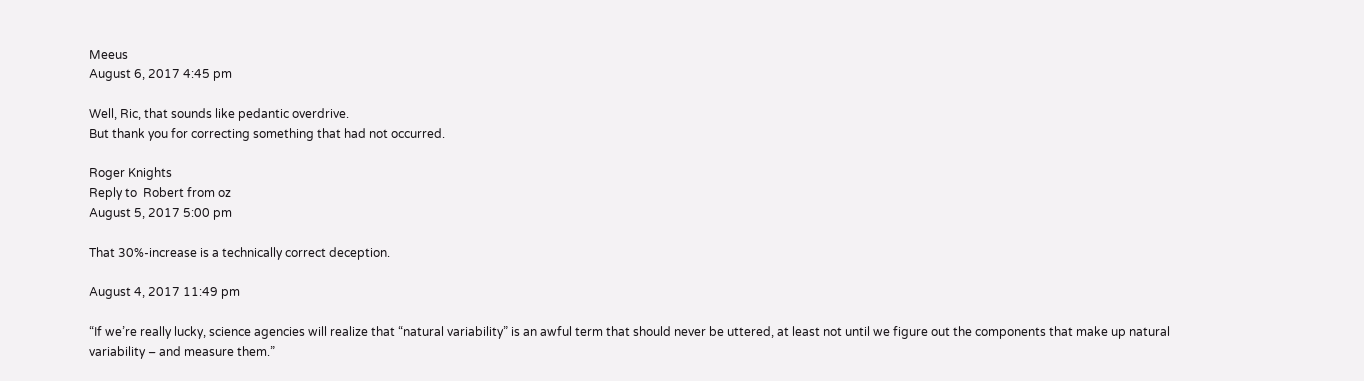Meeus
August 6, 2017 4:45 pm

Well, Ric, that sounds like pedantic overdrive.
But thank you for correcting something that had not occurred.

Roger Knights
Reply to  Robert from oz
August 5, 2017 5:00 pm

That 30%-increase is a technically correct deception.

August 4, 2017 11:49 pm

“If we’re really lucky, science agencies will realize that “natural variability” is an awful term that should never be uttered, at least not until we figure out the components that make up natural variability – and measure them.”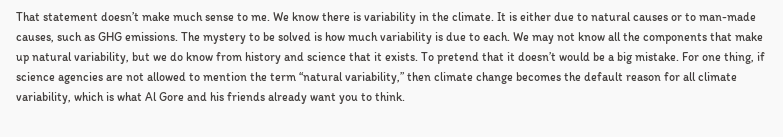That statement doesn’t make much sense to me. We know there is variability in the climate. It is either due to natural causes or to man-made causes, such as GHG emissions. The mystery to be solved is how much variability is due to each. We may not know all the components that make up natural variability, but we do know from history and science that it exists. To pretend that it doesn’t would be a big mistake. For one thing, if science agencies are not allowed to mention the term “natural variability,” then climate change becomes the default reason for all climate variability, which is what Al Gore and his friends already want you to think.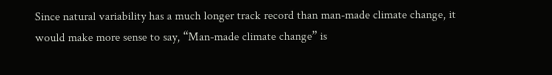Since natural variability has a much longer track record than man-made climate change, it would make more sense to say, “Man-made climate change” is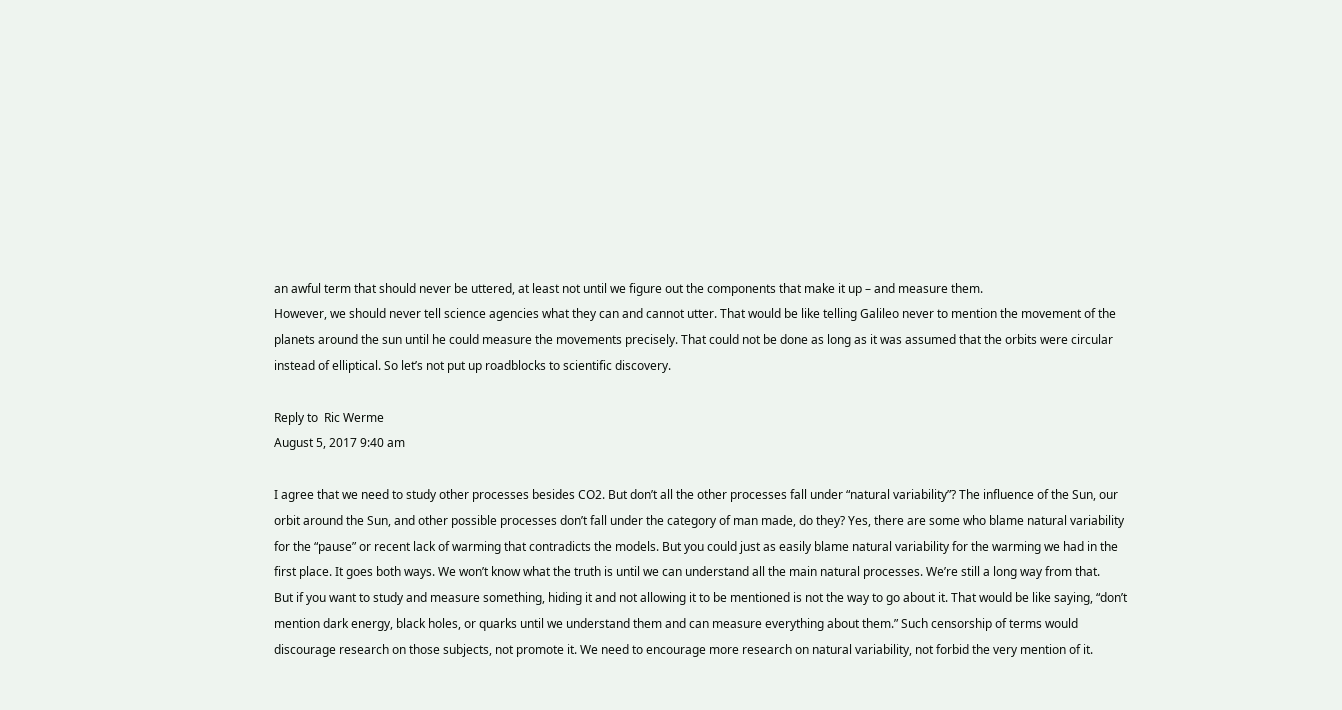an awful term that should never be uttered, at least not until we figure out the components that make it up – and measure them.
However, we should never tell science agencies what they can and cannot utter. That would be like telling Galileo never to mention the movement of the planets around the sun until he could measure the movements precisely. That could not be done as long as it was assumed that the orbits were circular instead of elliptical. So let’s not put up roadblocks to scientific discovery.

Reply to  Ric Werme
August 5, 2017 9:40 am

I agree that we need to study other processes besides CO2. But don’t all the other processes fall under “natural variability”? The influence of the Sun, our orbit around the Sun, and other possible processes don’t fall under the category of man made, do they? Yes, there are some who blame natural variability for the “pause” or recent lack of warming that contradicts the models. But you could just as easily blame natural variability for the warming we had in the first place. It goes both ways. We won’t know what the truth is until we can understand all the main natural processes. We’re still a long way from that.
But if you want to study and measure something, hiding it and not allowing it to be mentioned is not the way to go about it. That would be like saying, “don’t mention dark energy, black holes, or quarks until we understand them and can measure everything about them.” Such censorship of terms would discourage research on those subjects, not promote it. We need to encourage more research on natural variability, not forbid the very mention of it.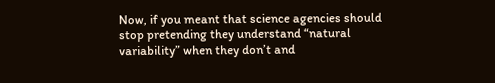Now, if you meant that science agencies should stop pretending they understand “natural variability” when they don’t and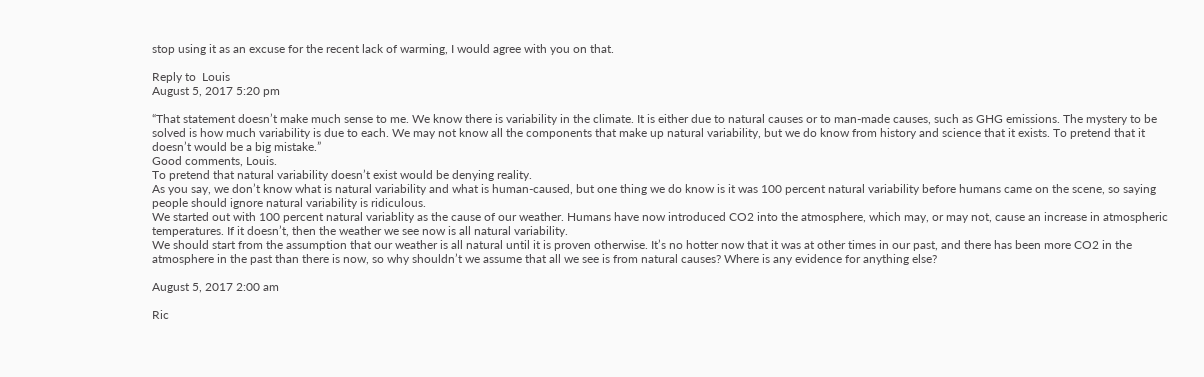stop using it as an excuse for the recent lack of warming, I would agree with you on that.

Reply to  Louis
August 5, 2017 5:20 pm

“That statement doesn’t make much sense to me. We know there is variability in the climate. It is either due to natural causes or to man-made causes, such as GHG emissions. The mystery to be solved is how much variability is due to each. We may not know all the components that make up natural variability, but we do know from history and science that it exists. To pretend that it doesn’t would be a big mistake.”
Good comments, Louis.
To pretend that natural variability doesn’t exist would be denying reality.
As you say, we don’t know what is natural variability and what is human-caused, but one thing we do know is it was 100 percent natural variability before humans came on the scene, so saying people should ignore natural variability is ridiculous.
We started out with 100 percent natural variablity as the cause of our weather. Humans have now introduced CO2 into the atmosphere, which may, or may not, cause an increase in atmospheric temperatures. If it doesn’t, then the weather we see now is all natural variability.
We should start from the assumption that our weather is all natural until it is proven otherwise. It’s no hotter now that it was at other times in our past, and there has been more CO2 in the atmosphere in the past than there is now, so why shouldn’t we assume that all we see is from natural causes? Where is any evidence for anything else?

August 5, 2017 2:00 am

Ric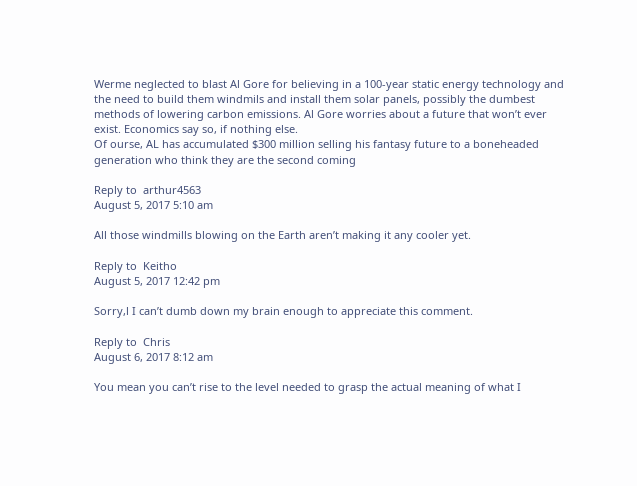Werme neglected to blast Al Gore for believing in a 100-year static energy technology and the need to build them windmils and install them solar panels, possibly the dumbest methods of lowering carbon emissions. Al Gore worries about a future that won’t ever exist. Economics say so, if nothing else.
Of ourse, AL has accumulated $300 million selling his fantasy future to a boneheaded generation who think they are the second coming

Reply to  arthur4563
August 5, 2017 5:10 am

All those windmills blowing on the Earth aren’t making it any cooler yet.

Reply to  Keitho
August 5, 2017 12:42 pm

Sorry,l I can’t dumb down my brain enough to appreciate this comment.

Reply to  Chris
August 6, 2017 8:12 am

You mean you can’t rise to the level needed to grasp the actual meaning of what I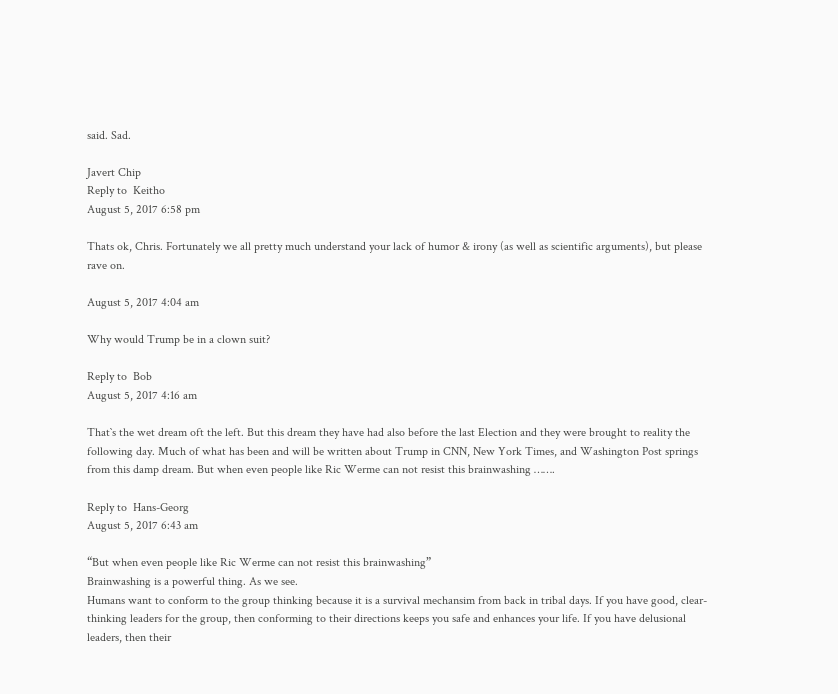said. Sad.

Javert Chip
Reply to  Keitho
August 5, 2017 6:58 pm

Thats ok, Chris. Fortunately we all pretty much understand your lack of humor & irony (as well as scientific arguments), but please rave on.

August 5, 2017 4:04 am

Why would Trump be in a clown suit?

Reply to  Bob
August 5, 2017 4:16 am

That`s the wet dream oft the left. But this dream they have had also before the last Election and they were brought to reality the following day. Much of what has been and will be written about Trump in CNN, New York Times, and Washington Post springs from this damp dream. But when even people like Ric Werme can not resist this brainwashing …….

Reply to  Hans-Georg
August 5, 2017 6:43 am

“But when even people like Ric Werme can not resist this brainwashing”
Brainwashing is a powerful thing. As we see.
Humans want to conform to the group thinking because it is a survival mechansim from back in tribal days. If you have good, clear-thinking leaders for the group, then conforming to their directions keeps you safe and enhances your life. If you have delusional leaders, then their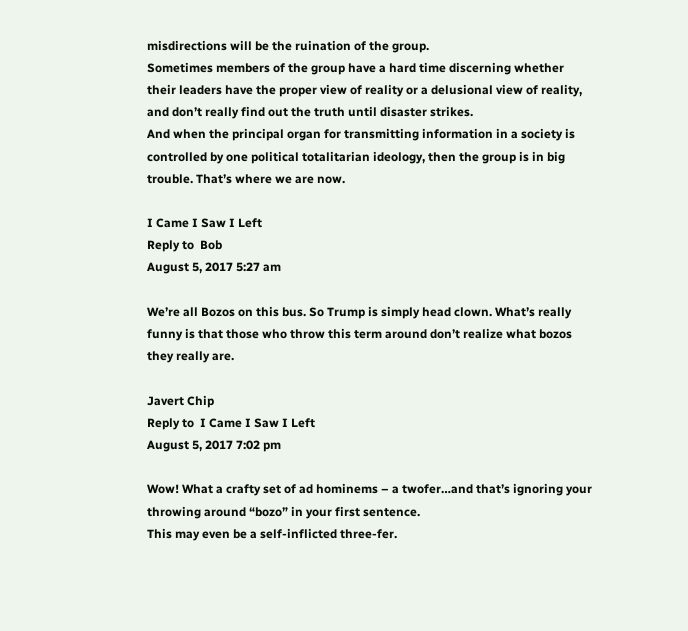misdirections will be the ruination of the group.
Sometimes members of the group have a hard time discerning whether their leaders have the proper view of reality or a delusional view of reality, and don’t really find out the truth until disaster strikes.
And when the principal organ for transmitting information in a society is controlled by one political totalitarian ideology, then the group is in big trouble. That’s where we are now.

I Came I Saw I Left
Reply to  Bob
August 5, 2017 5:27 am

We’re all Bozos on this bus. So Trump is simply head clown. What’s really funny is that those who throw this term around don’t realize what bozos they really are.

Javert Chip
Reply to  I Came I Saw I Left
August 5, 2017 7:02 pm

Wow! What a crafty set of ad hominems – a twofer…and that’s ignoring your throwing around “bozo” in your first sentence.
This may even be a self-inflicted three-fer.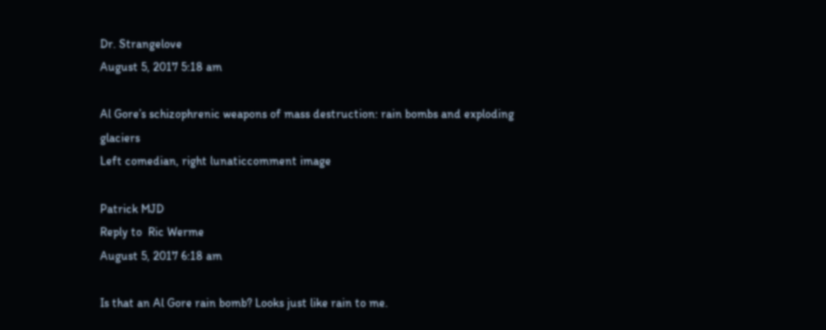Dr. Strangelove
August 5, 2017 5:18 am

Al Gore’s schizophrenic weapons of mass destruction: rain bombs and exploding glaciers
Left comedian, right lunaticcomment image

Patrick MJD
Reply to  Ric Werme
August 5, 2017 6:18 am

Is that an Al Gore rain bomb? Looks just like rain to me.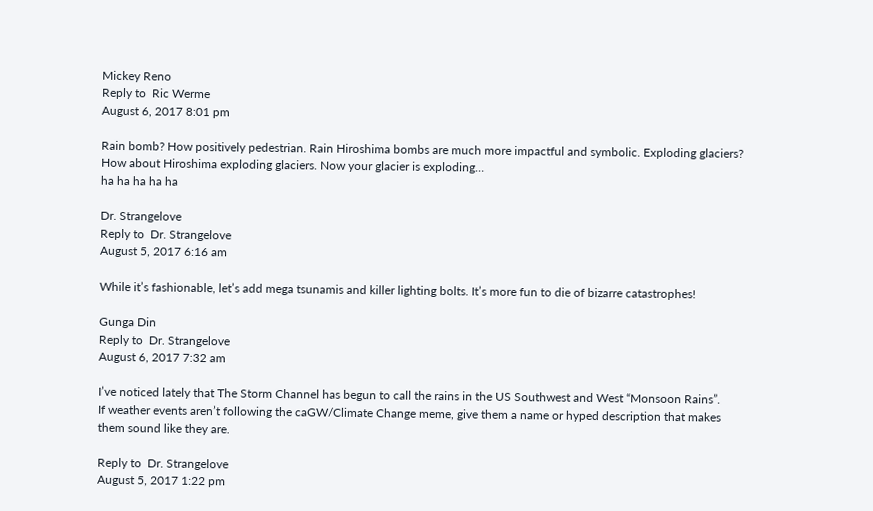Mickey Reno
Reply to  Ric Werme
August 6, 2017 8:01 pm

Rain bomb? How positively pedestrian. Rain Hiroshima bombs are much more impactful and symbolic. Exploding glaciers? How about Hiroshima exploding glaciers. Now your glacier is exploding…
ha ha ha ha ha

Dr. Strangelove
Reply to  Dr. Strangelove
August 5, 2017 6:16 am

While it’s fashionable, let’s add mega tsunamis and killer lighting bolts. It’s more fun to die of bizarre catastrophes!

Gunga Din
Reply to  Dr. Strangelove
August 6, 2017 7:32 am

I’ve noticed lately that The Storm Channel has begun to call the rains in the US Southwest and West “Monsoon Rains”.
If weather events aren’t following the caGW/Climate Change meme, give them a name or hyped description that makes them sound like they are.

Reply to  Dr. Strangelove
August 5, 2017 1:22 pm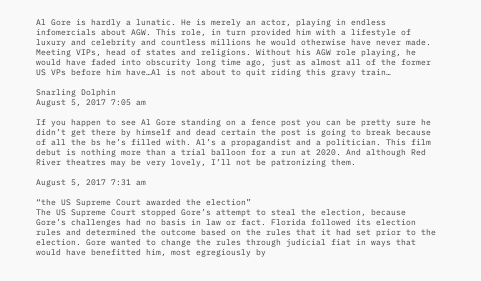Al Gore is hardly a lunatic. He is merely an actor, playing in endless infomercials about AGW. This role, in turn provided him with a lifestyle of luxury and celebrity and countless millions he would otherwise have never made. Meeting VIPs, head of states and religions. Without his AGW role playing, he would have faded into obscurity long time ago, just as almost all of the former US VPs before him have…Al is not about to quit riding this gravy train…

Snarling Dolphin
August 5, 2017 7:05 am

If you happen to see Al Gore standing on a fence post you can be pretty sure he didn’t get there by himself and dead certain the post is going to break because of all the bs he’s filled with. Al’s a propagandist and a politician. This film debut is nothing more than a trial balloon for a run at 2020. And although Red River theatres may be very lovely, I’ll not be patronizing them.

August 5, 2017 7:31 am

“the US Supreme Court awarded the election”
The US Supreme Court stopped Gore’s attempt to steal the election, because Gore’s challenges had no basis in law or fact. Florida followed its election rules and determined the outcome based on the rules that it had set prior to the election. Gore wanted to change the rules through judicial fiat in ways that would have benefitted him, most egregiously by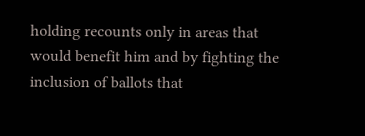holding recounts only in areas that would benefit him and by fighting the inclusion of ballots that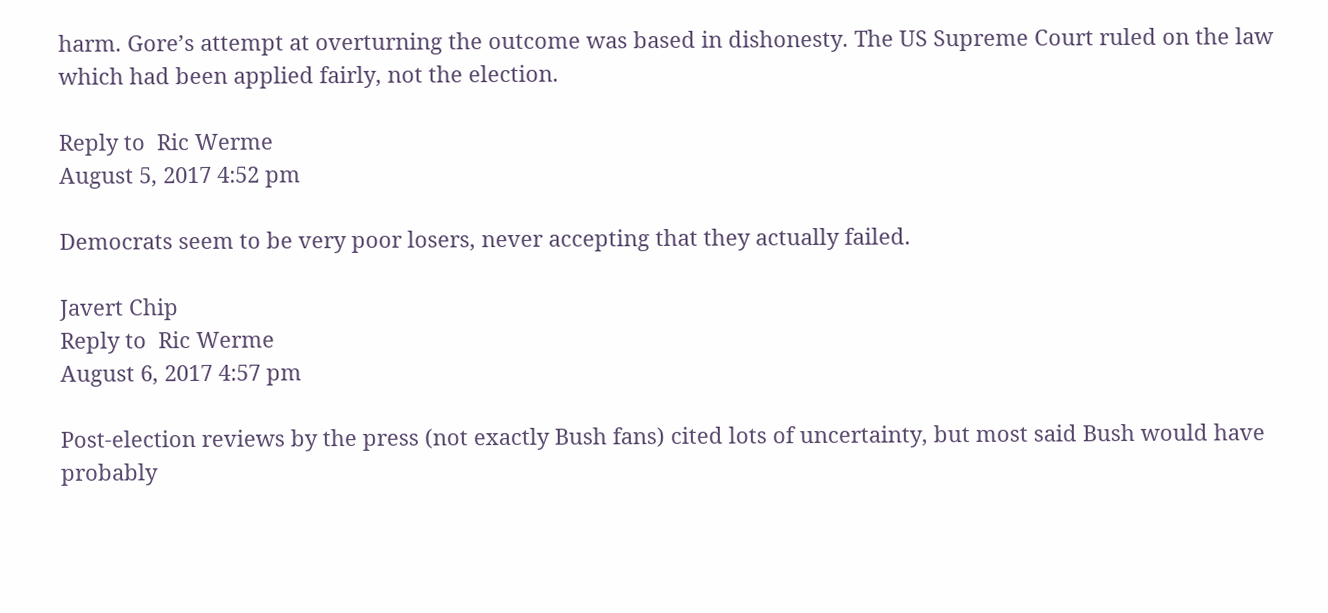harm. Gore’s attempt at overturning the outcome was based in dishonesty. The US Supreme Court ruled on the law which had been applied fairly, not the election.

Reply to  Ric Werme
August 5, 2017 4:52 pm

Democrats seem to be very poor losers, never accepting that they actually failed.

Javert Chip
Reply to  Ric Werme
August 6, 2017 4:57 pm

Post-election reviews by the press (not exactly Bush fans) cited lots of uncertainty, but most said Bush would have probably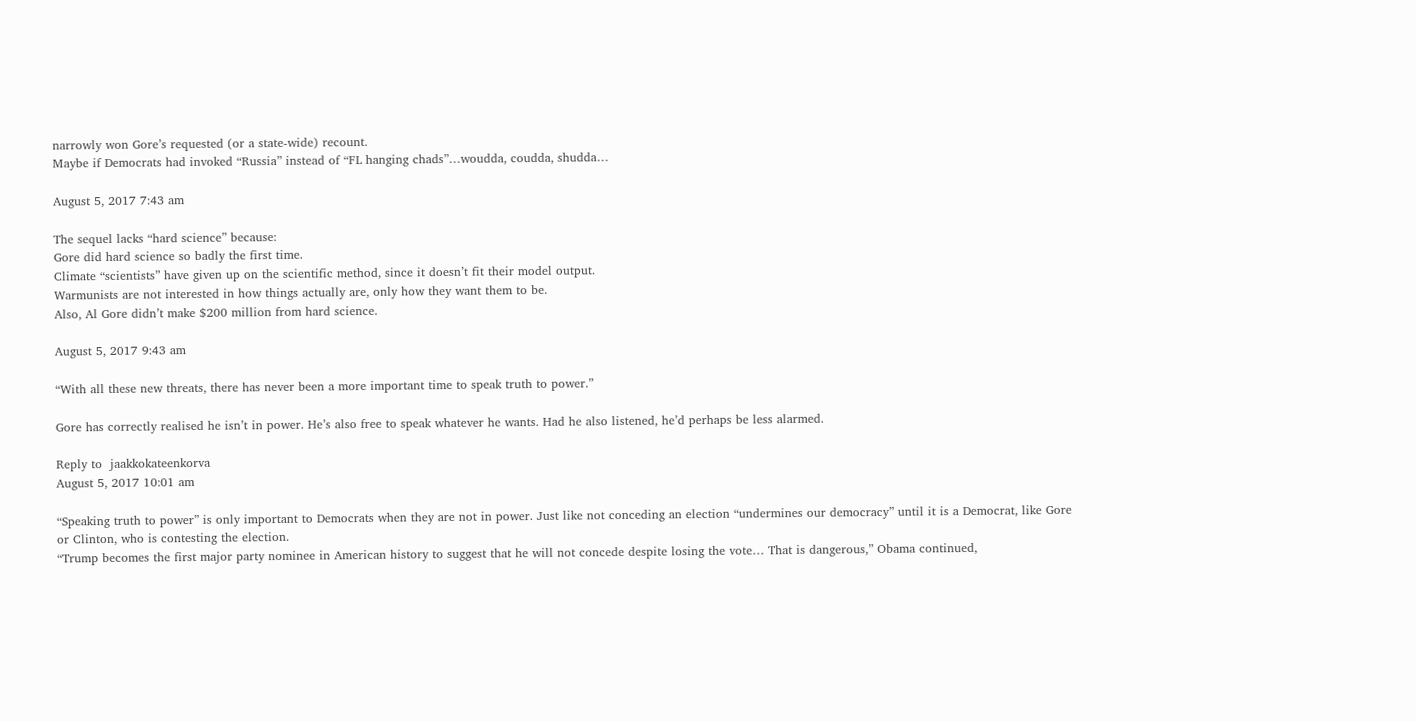narrowly won Gore’s requested (or a state-wide) recount.
Maybe if Democrats had invoked “Russia” instead of “FL hanging chads”…woudda, coudda, shudda…

August 5, 2017 7:43 am

The sequel lacks “hard science” because:
Gore did hard science so badly the first time.
Climate “scientists” have given up on the scientific method, since it doesn’t fit their model output.
Warmunists are not interested in how things actually are, only how they want them to be.
Also, Al Gore didn’t make $200 million from hard science.

August 5, 2017 9:43 am

“With all these new threats, there has never been a more important time to speak truth to power.”

Gore has correctly realised he isn’t in power. He’s also free to speak whatever he wants. Had he also listened, he’d perhaps be less alarmed.

Reply to  jaakkokateenkorva
August 5, 2017 10:01 am

“Speaking truth to power” is only important to Democrats when they are not in power. Just like not conceding an election “undermines our democracy” until it is a Democrat, like Gore or Clinton, who is contesting the election.
“Trump becomes the first major party nominee in American history to suggest that he will not concede despite losing the vote… That is dangerous,” Obama continued,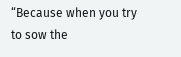“Because when you try to sow the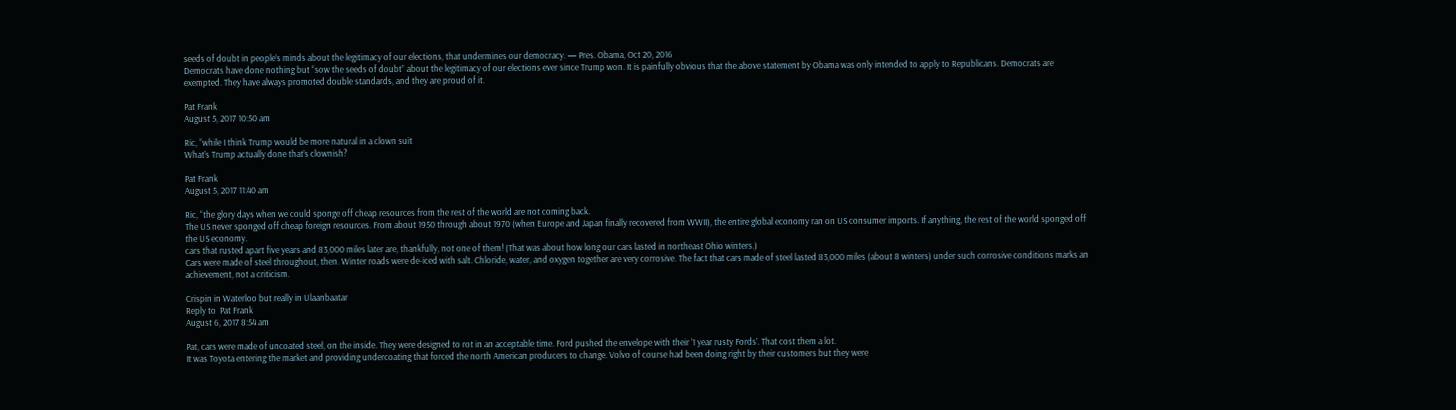seeds of doubt in people’s minds about the legitimacy of our elections, that undermines our democracy. — Pres. Obama, Oct 20, 2016
Democrats have done nothing but “sow the seeds of doubt” about the legitimacy of our elections ever since Trump won. It is painfully obvious that the above statement by Obama was only intended to apply to Republicans. Democrats are exempted. They have always promoted double standards, and they are proud of it.

Pat Frank
August 5, 2017 10:50 am

Ric, “while I think Trump would be more natural in a clown suit
What’s Trump actually done that’s clownish?

Pat Frank
August 5, 2017 11:40 am

Ric, “the glory days when we could sponge off cheap resources from the rest of the world are not coming back.
The US never sponged off cheap foreign resources. From about 1950 through about 1970 (when Europe and Japan finally recovered from WWII), the entire global economy ran on US consumer imports. If anything, the rest of the world sponged off the US economy.
cars that rusted apart five years and 83,000 miles later are, thankfully, not one of them! (That was about how long our cars lasted in northeast Ohio winters.)
Cars were made of steel throughout, then. Winter roads were de-iced with salt. Chloride, water, and oxygen together are very corrosive. The fact that cars made of steel lasted 83,000 miles (about 8 winters) under such corrosive conditions marks an achievement, not a criticism.

Crispin in Waterloo but really in Ulaanbaatar
Reply to  Pat Frank
August 6, 2017 8:54 am

Pat, cars were made of uncoated steel, on the inside. They were designed to rot in an acceptable time. Ford pushed the envelope with their ‘1 year rusty Fords’. That cost them a lot.
It was Toyota entering the market and providing undercoating that forced the north American producers to change. Volvo of course had been doing right by their customers but they were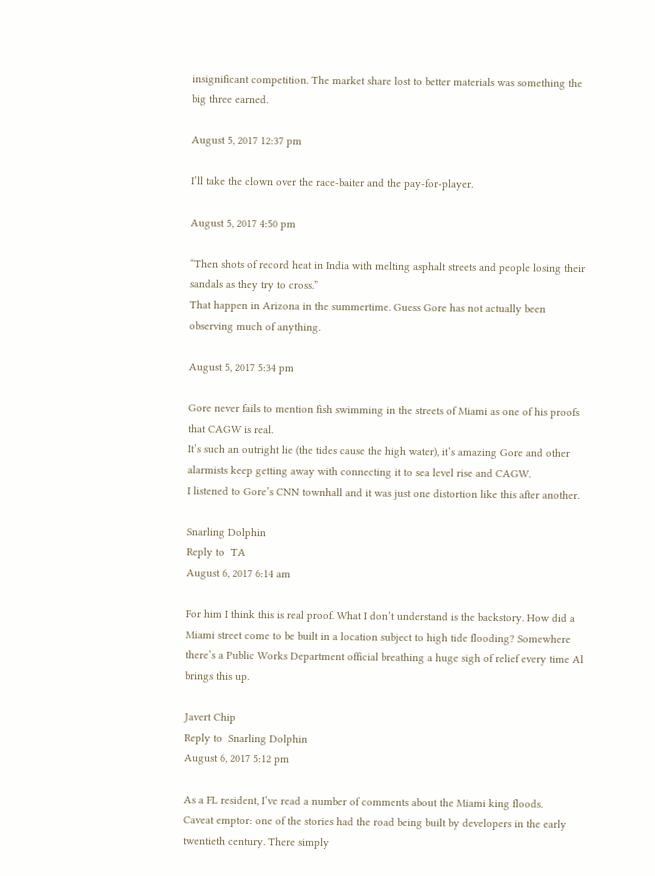insignificant competition. The market share lost to better materials was something the big three earned.

August 5, 2017 12:37 pm

I’ll take the clown over the race-baiter and the pay-for-player.

August 5, 2017 4:50 pm

“Then shots of record heat in India with melting asphalt streets and people losing their sandals as they try to cross.”
That happen in Arizona in the summertime. Guess Gore has not actually been observing much of anything.

August 5, 2017 5:34 pm

Gore never fails to mention fish swimming in the streets of Miami as one of his proofs that CAGW is real.
It’s such an outright lie (the tides cause the high water), it’s amazing Gore and other alarmists keep getting away with connecting it to sea level rise and CAGW.
I listened to Gore’s CNN townhall and it was just one distortion like this after another.

Snarling Dolphin
Reply to  TA
August 6, 2017 6:14 am

For him I think this is real proof. What I don’t understand is the backstory. How did a Miami street come to be built in a location subject to high tide flooding? Somewhere there’s a Public Works Department official breathing a huge sigh of relief every time Al brings this up.

Javert Chip
Reply to  Snarling Dolphin
August 6, 2017 5:12 pm

As a FL resident, I’ve read a number of comments about the Miami king floods.
Caveat emptor: one of the stories had the road being built by developers in the early twentieth century. There simply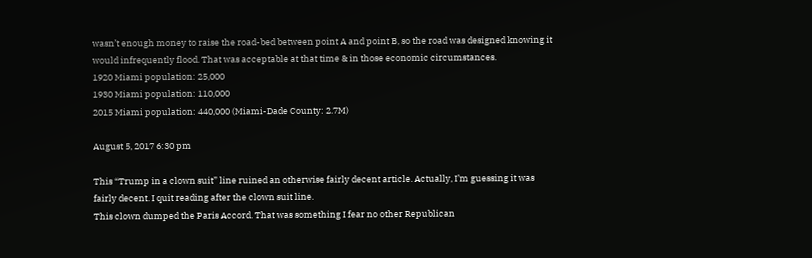wasn’t enough money to raise the road-bed between point A and point B, so the road was designed knowing it would infrequently flood. That was acceptable at that time & in those economic circumstances.
1920 Miami population: 25,000
1930 Miami population: 110,000
2015 Miami population: 440,000 (Miami-Dade County: 2.7M)

August 5, 2017 6:30 pm

This “Trump in a clown suit” line ruined an otherwise fairly decent article. Actually, I’m guessing it was fairly decent. I quit reading after the clown suit line.
This clown dumped the Paris Accord. That was something I fear no other Republican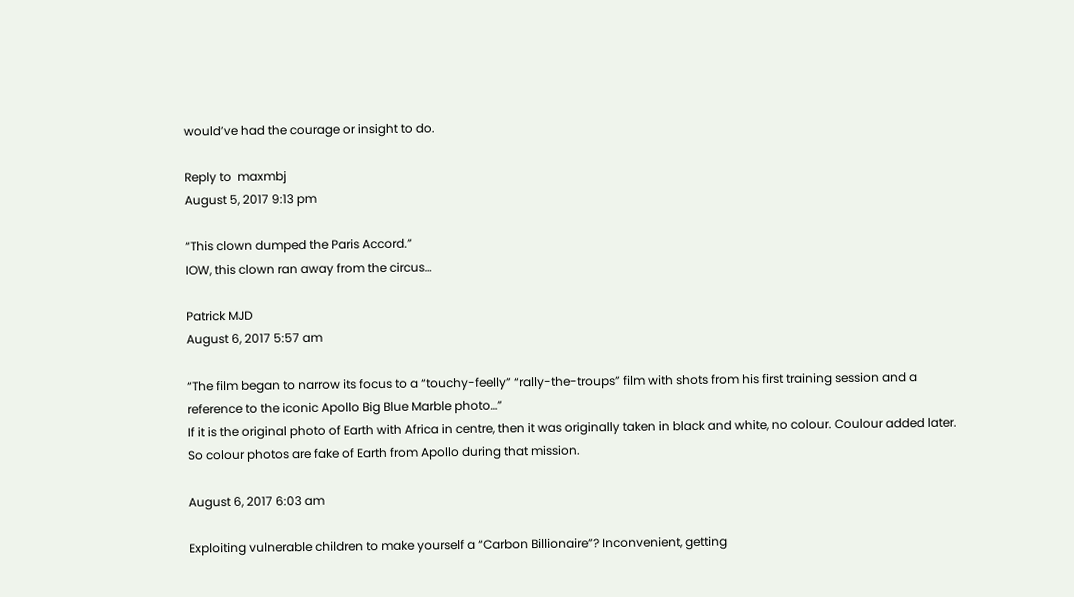would’ve had the courage or insight to do.

Reply to  maxmbj
August 5, 2017 9:13 pm

“This clown dumped the Paris Accord.”
IOW, this clown ran away from the circus…

Patrick MJD
August 6, 2017 5:57 am

“The film began to narrow its focus to a “touchy-feelly” “rally-the-troups” film with shots from his first training session and a reference to the iconic Apollo Big Blue Marble photo…”
If it is the original photo of Earth with Africa in centre, then it was originally taken in black and white, no colour. Coulour added later. So colour photos are fake of Earth from Apollo during that mission.

August 6, 2017 6:03 am

Exploiting vulnerable children to make yourself a “Carbon Billionaire”? Inconvenient, getting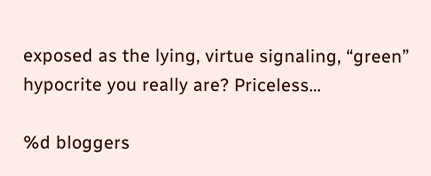exposed as the lying, virtue signaling, “green” hypocrite you really are? Priceless…

%d bloggers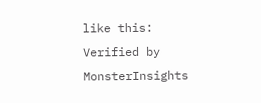like this:
Verified by MonsterInsights